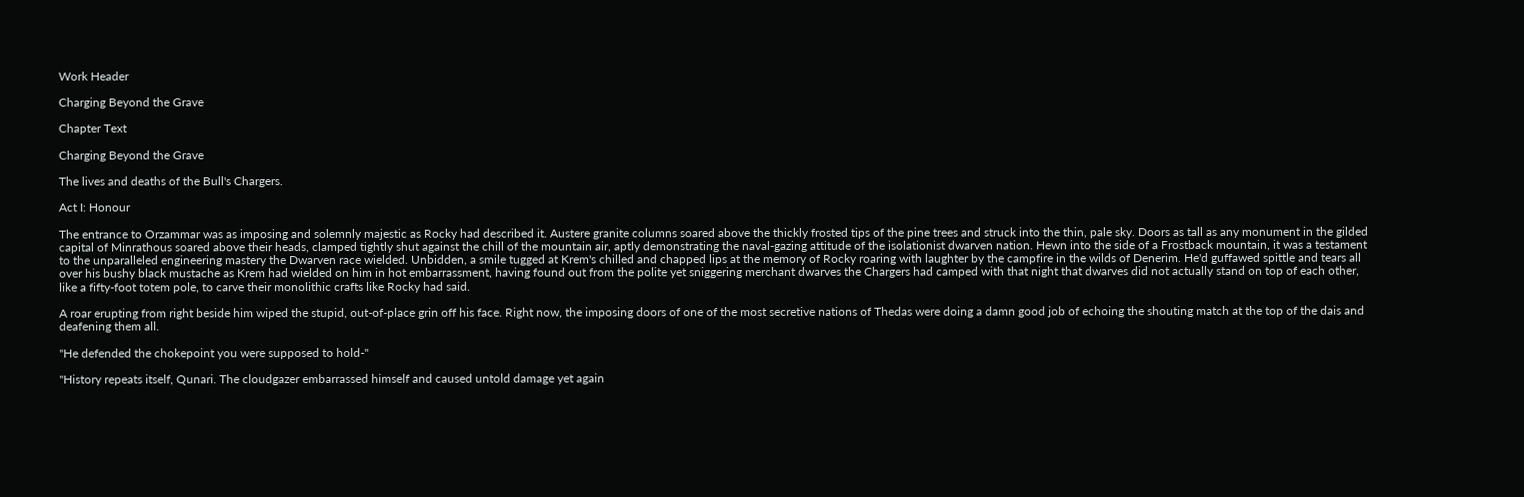Work Header

Charging Beyond the Grave

Chapter Text

Charging Beyond the Grave

The lives and deaths of the Bull's Chargers.

Act I: Honour

The entrance to Orzammar was as imposing and solemnly majestic as Rocky had described it. Austere granite columns soared above the thickly frosted tips of the pine trees and struck into the thin, pale sky. Doors as tall as any monument in the gilded capital of Minrathous soared above their heads, clamped tightly shut against the chill of the mountain air, aptly demonstrating the naval-gazing attitude of the isolationist dwarven nation. Hewn into the side of a Frostback mountain, it was a testament to the unparalleled engineering mastery the Dwarven race wielded. Unbidden, a smile tugged at Krem's chilled and chapped lips at the memory of Rocky roaring with laughter by the campfire in the wilds of Denerim. He'd guffawed spittle and tears all over his bushy black mustache as Krem had wielded on him in hot embarrassment, having found out from the polite yet sniggering merchant dwarves the Chargers had camped with that night that dwarves did not actually stand on top of each other, like a fifty-foot totem pole, to carve their monolithic crafts like Rocky had said.

A roar erupting from right beside him wiped the stupid, out-of-place grin off his face. Right now, the imposing doors of one of the most secretive nations of Thedas were doing a damn good job of echoing the shouting match at the top of the dais and deafening them all.

"He defended the chokepoint you were supposed to hold-"

"History repeats itself, Qunari. The cloudgazer embarrassed himself and caused untold damage yet again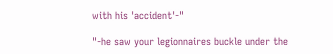with his 'accident'-"

"-he saw your legionnaires buckle under the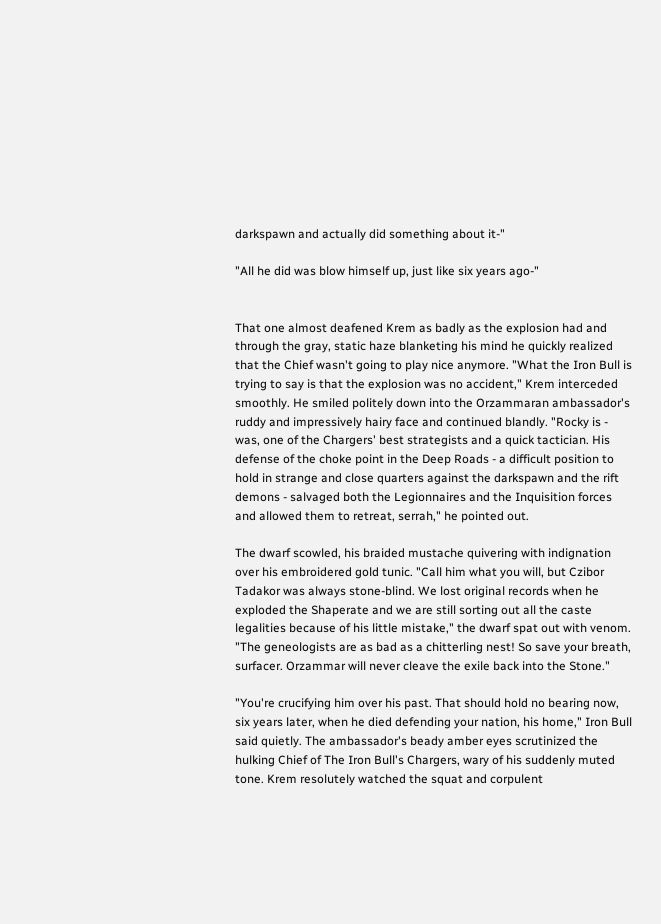darkspawn and actually did something about it-"

"All he did was blow himself up, just like six years ago-"


That one almost deafened Krem as badly as the explosion had and through the gray, static haze blanketing his mind he quickly realized that the Chief wasn't going to play nice anymore. "What the Iron Bull is trying to say is that the explosion was no accident," Krem interceded smoothly. He smiled politely down into the Orzammaran ambassador's ruddy and impressively hairy face and continued blandly. "Rocky is - was, one of the Chargers' best strategists and a quick tactician. His defense of the choke point in the Deep Roads - a difficult position to hold in strange and close quarters against the darkspawn and the rift demons - salvaged both the Legionnaires and the Inquisition forces and allowed them to retreat, serrah," he pointed out.

The dwarf scowled, his braided mustache quivering with indignation over his embroidered gold tunic. "Call him what you will, but Czibor Tadakor was always stone-blind. We lost original records when he exploded the Shaperate and we are still sorting out all the caste legalities because of his little mistake," the dwarf spat out with venom. "The geneologists are as bad as a chitterling nest! So save your breath, surfacer. Orzammar will never cleave the exile back into the Stone."

"You're crucifying him over his past. That should hold no bearing now, six years later, when he died defending your nation, his home," Iron Bull said quietly. The ambassador's beady amber eyes scrutinized the hulking Chief of The Iron Bull's Chargers, wary of his suddenly muted tone. Krem resolutely watched the squat and corpulent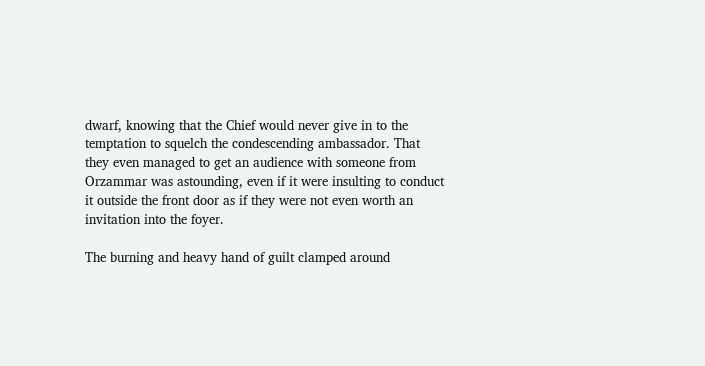dwarf, knowing that the Chief would never give in to the temptation to squelch the condescending ambassador. That they even managed to get an audience with someone from Orzammar was astounding, even if it were insulting to conduct it outside the front door as if they were not even worth an invitation into the foyer.

The burning and heavy hand of guilt clamped around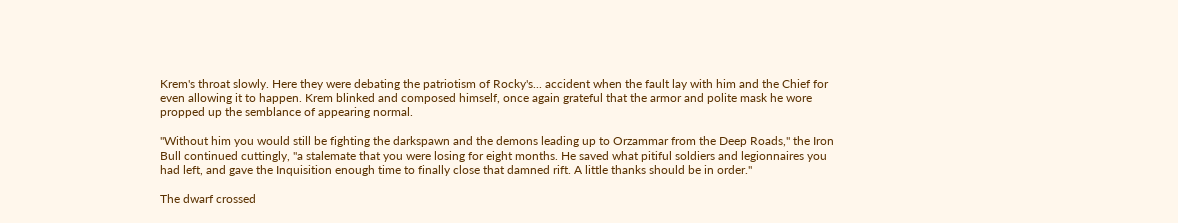Krem's throat slowly. Here they were debating the patriotism of Rocky's... accident when the fault lay with him and the Chief for even allowing it to happen. Krem blinked and composed himself, once again grateful that the armor and polite mask he wore propped up the semblance of appearing normal.

"Without him you would still be fighting the darkspawn and the demons leading up to Orzammar from the Deep Roads," the Iron Bull continued cuttingly, "a stalemate that you were losing for eight months. He saved what pitiful soldiers and legionnaires you had left, and gave the Inquisition enough time to finally close that damned rift. A little thanks should be in order."

The dwarf crossed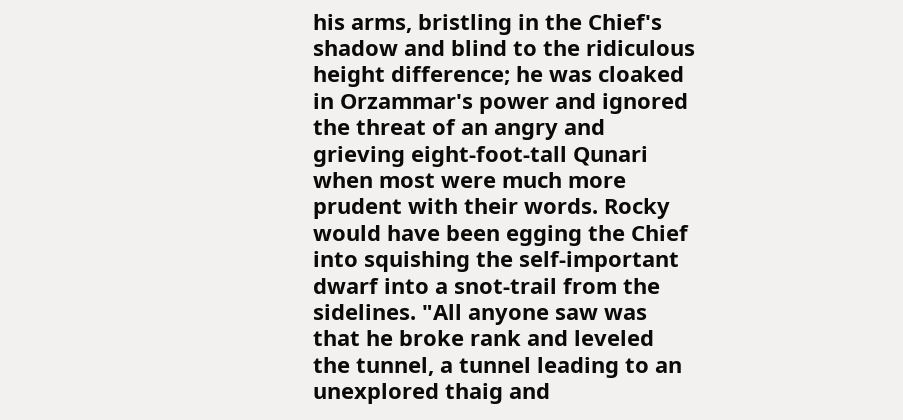his arms, bristling in the Chief's shadow and blind to the ridiculous height difference; he was cloaked in Orzammar's power and ignored the threat of an angry and grieving eight-foot-tall Qunari when most were much more prudent with their words. Rocky would have been egging the Chief into squishing the self-important dwarf into a snot-trail from the sidelines. "All anyone saw was that he broke rank and leveled the tunnel, a tunnel leading to an unexplored thaig and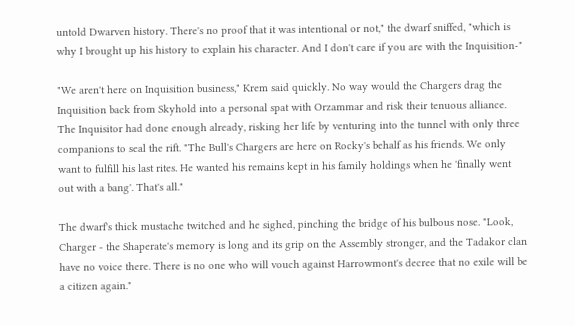untold Dwarven history. There's no proof that it was intentional or not," the dwarf sniffed, "which is why I brought up his history to explain his character. And I don't care if you are with the Inquisition-"

"We aren't here on Inquisition business," Krem said quickly. No way would the Chargers drag the Inquisition back from Skyhold into a personal spat with Orzammar and risk their tenuous alliance. The Inquisitor had done enough already, risking her life by venturing into the tunnel with only three companions to seal the rift. "The Bull's Chargers are here on Rocky's behalf as his friends. We only want to fulfill his last rites. He wanted his remains kept in his family holdings when he 'finally went out with a bang'. That's all."

The dwarf's thick mustache twitched and he sighed, pinching the bridge of his bulbous nose. "Look, Charger - the Shaperate's memory is long and its grip on the Assembly stronger, and the Tadakor clan have no voice there. There is no one who will vouch against Harrowmont's decree that no exile will be a citizen again."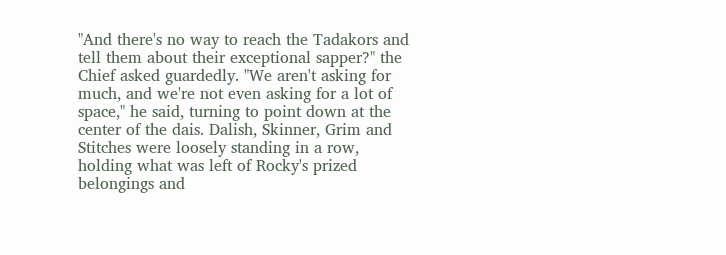"And there's no way to reach the Tadakors and tell them about their exceptional sapper?" the Chief asked guardedly. "We aren't asking for much, and we're not even asking for a lot of space," he said, turning to point down at the center of the dais. Dalish, Skinner, Grim and Stitches were loosely standing in a row, holding what was left of Rocky's prized belongings and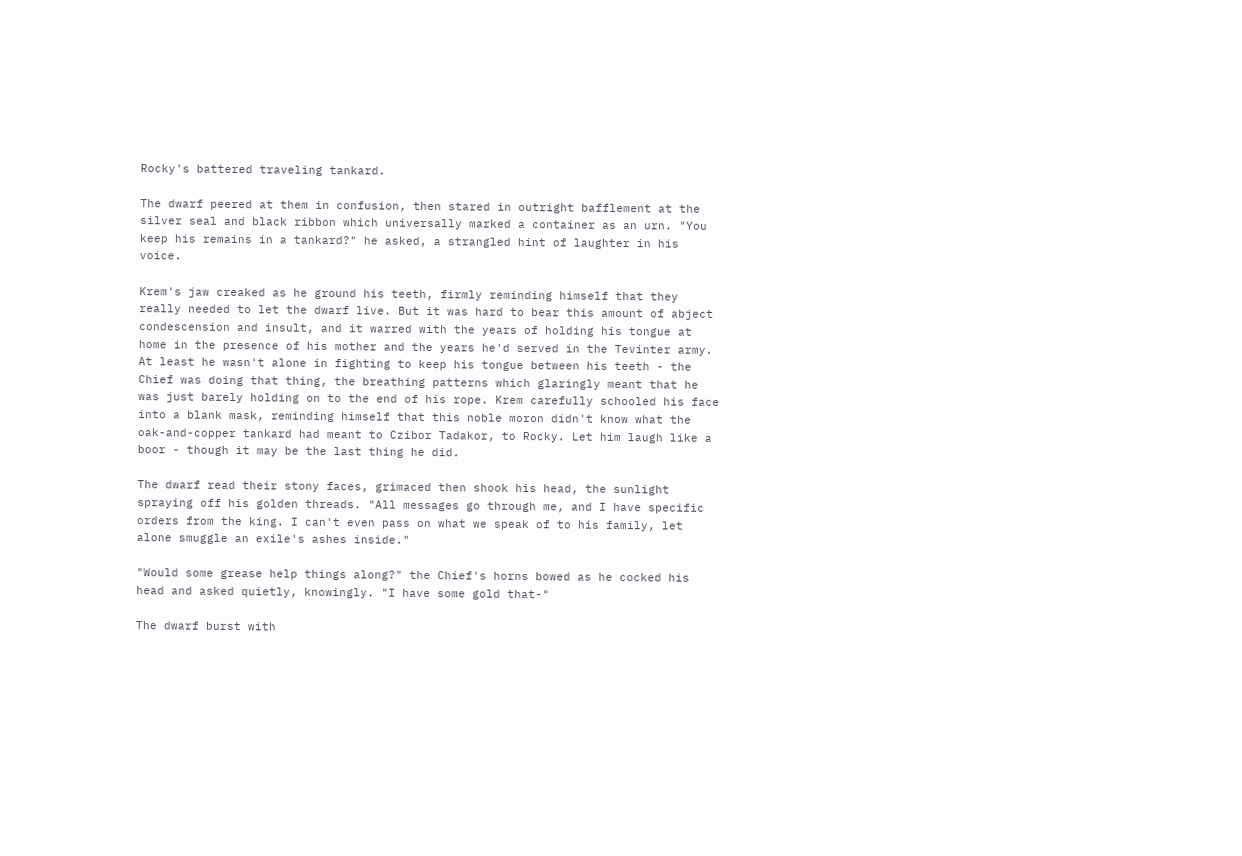Rocky's battered traveling tankard.

The dwarf peered at them in confusion, then stared in outright bafflement at the silver seal and black ribbon which universally marked a container as an urn. "You keep his remains in a tankard?" he asked, a strangled hint of laughter in his voice.

Krem's jaw creaked as he ground his teeth, firmly reminding himself that they really needed to let the dwarf live. But it was hard to bear this amount of abject condescension and insult, and it warred with the years of holding his tongue at home in the presence of his mother and the years he'd served in the Tevinter army. At least he wasn't alone in fighting to keep his tongue between his teeth - the Chief was doing that thing, the breathing patterns which glaringly meant that he was just barely holding on to the end of his rope. Krem carefully schooled his face into a blank mask, reminding himself that this noble moron didn't know what the oak-and-copper tankard had meant to Czibor Tadakor, to Rocky. Let him laugh like a boor - though it may be the last thing he did.

The dwarf read their stony faces, grimaced then shook his head, the sunlight spraying off his golden threads. "All messages go through me, and I have specific orders from the king. I can't even pass on what we speak of to his family, let alone smuggle an exile's ashes inside."

"Would some grease help things along?" the Chief's horns bowed as he cocked his head and asked quietly, knowingly. "I have some gold that-"

The dwarf burst with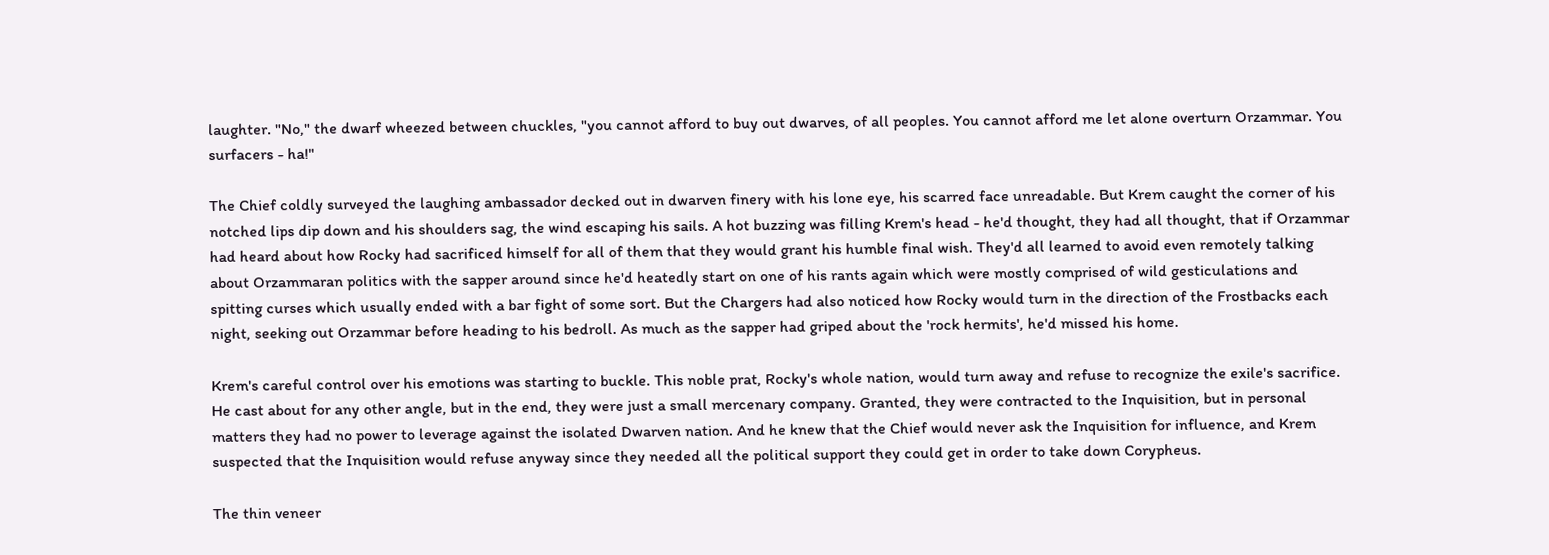laughter. "No," the dwarf wheezed between chuckles, "you cannot afford to buy out dwarves, of all peoples. You cannot afford me let alone overturn Orzammar. You surfacers - ha!"

The Chief coldly surveyed the laughing ambassador decked out in dwarven finery with his lone eye, his scarred face unreadable. But Krem caught the corner of his notched lips dip down and his shoulders sag, the wind escaping his sails. A hot buzzing was filling Krem's head - he'd thought, they had all thought, that if Orzammar had heard about how Rocky had sacrificed himself for all of them that they would grant his humble final wish. They'd all learned to avoid even remotely talking about Orzammaran politics with the sapper around since he'd heatedly start on one of his rants again which were mostly comprised of wild gesticulations and spitting curses which usually ended with a bar fight of some sort. But the Chargers had also noticed how Rocky would turn in the direction of the Frostbacks each night, seeking out Orzammar before heading to his bedroll. As much as the sapper had griped about the 'rock hermits', he'd missed his home.

Krem's careful control over his emotions was starting to buckle. This noble prat, Rocky's whole nation, would turn away and refuse to recognize the exile's sacrifice. He cast about for any other angle, but in the end, they were just a small mercenary company. Granted, they were contracted to the Inquisition, but in personal matters they had no power to leverage against the isolated Dwarven nation. And he knew that the Chief would never ask the Inquisition for influence, and Krem suspected that the Inquisition would refuse anyway since they needed all the political support they could get in order to take down Corypheus.

The thin veneer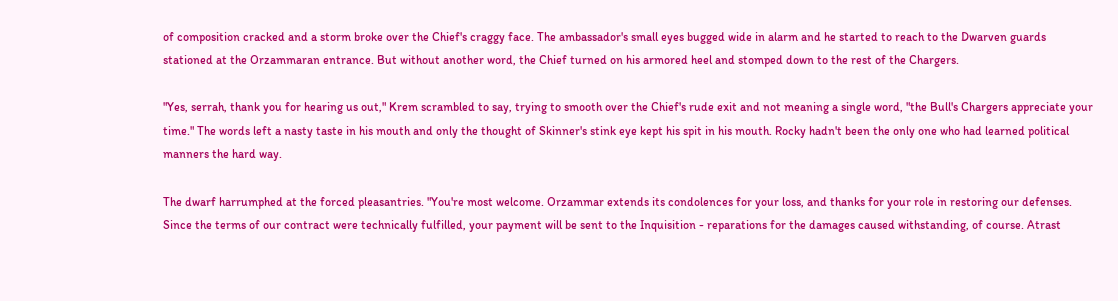of composition cracked and a storm broke over the Chief's craggy face. The ambassador's small eyes bugged wide in alarm and he started to reach to the Dwarven guards stationed at the Orzammaran entrance. But without another word, the Chief turned on his armored heel and stomped down to the rest of the Chargers.

"Yes, serrah, thank you for hearing us out," Krem scrambled to say, trying to smooth over the Chief's rude exit and not meaning a single word, "the Bull's Chargers appreciate your time." The words left a nasty taste in his mouth and only the thought of Skinner's stink eye kept his spit in his mouth. Rocky hadn't been the only one who had learned political manners the hard way.

The dwarf harrumphed at the forced pleasantries. "You're most welcome. Orzammar extends its condolences for your loss, and thanks for your role in restoring our defenses. Since the terms of our contract were technically fulfilled, your payment will be sent to the Inquisition - reparations for the damages caused withstanding, of course. Atrast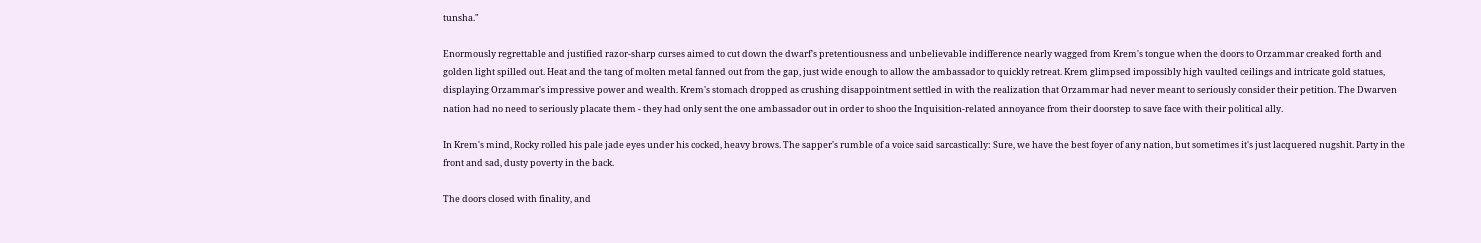tunsha."

Enormously regrettable and justified razor-sharp curses aimed to cut down the dwarf's pretentiousness and unbelievable indifference nearly wagged from Krem's tongue when the doors to Orzammar creaked forth and golden light spilled out. Heat and the tang of molten metal fanned out from the gap, just wide enough to allow the ambassador to quickly retreat. Krem glimpsed impossibly high vaulted ceilings and intricate gold statues, displaying Orzammar's impressive power and wealth. Krem's stomach dropped as crushing disappointment settled in with the realization that Orzammar had never meant to seriously consider their petition. The Dwarven nation had no need to seriously placate them - they had only sent the one ambassador out in order to shoo the Inquisition-related annoyance from their doorstep to save face with their political ally.

In Krem's mind, Rocky rolled his pale jade eyes under his cocked, heavy brows. The sapper's rumble of a voice said sarcastically: Sure, we have the best foyer of any nation, but sometimes it's just lacquered nugshit. Party in the front and sad, dusty poverty in the back.

The doors closed with finality, and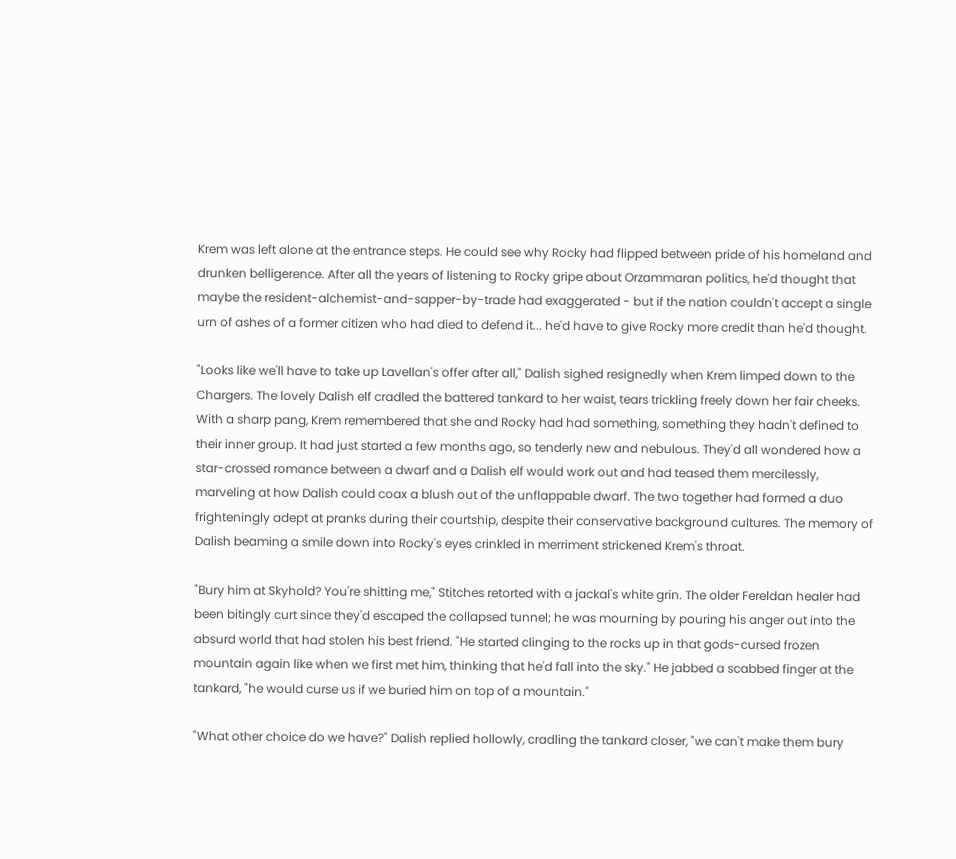Krem was left alone at the entrance steps. He could see why Rocky had flipped between pride of his homeland and drunken belligerence. After all the years of listening to Rocky gripe about Orzammaran politics, he'd thought that maybe the resident-alchemist-and-sapper-by-trade had exaggerated - but if the nation couldn't accept a single urn of ashes of a former citizen who had died to defend it... he'd have to give Rocky more credit than he'd thought.

"Looks like we'll have to take up Lavellan's offer after all," Dalish sighed resignedly when Krem limped down to the Chargers. The lovely Dalish elf cradled the battered tankard to her waist, tears trickling freely down her fair cheeks. With a sharp pang, Krem remembered that she and Rocky had had something, something they hadn't defined to their inner group. It had just started a few months ago, so tenderly new and nebulous. They'd all wondered how a star-crossed romance between a dwarf and a Dalish elf would work out and had teased them mercilessly, marveling at how Dalish could coax a blush out of the unflappable dwarf. The two together had formed a duo frighteningly adept at pranks during their courtship, despite their conservative background cultures. The memory of Dalish beaming a smile down into Rocky's eyes crinkled in merriment strickened Krem's throat.

"Bury him at Skyhold? You're shitting me," Stitches retorted with a jackal's white grin. The older Fereldan healer had been bitingly curt since they'd escaped the collapsed tunnel; he was mourning by pouring his anger out into the absurd world that had stolen his best friend. "He started clinging to the rocks up in that gods-cursed frozen mountain again like when we first met him, thinking that he'd fall into the sky." He jabbed a scabbed finger at the tankard, "he would curse us if we buried him on top of a mountain."

"What other choice do we have?" Dalish replied hollowly, cradling the tankard closer, "we can't make them bury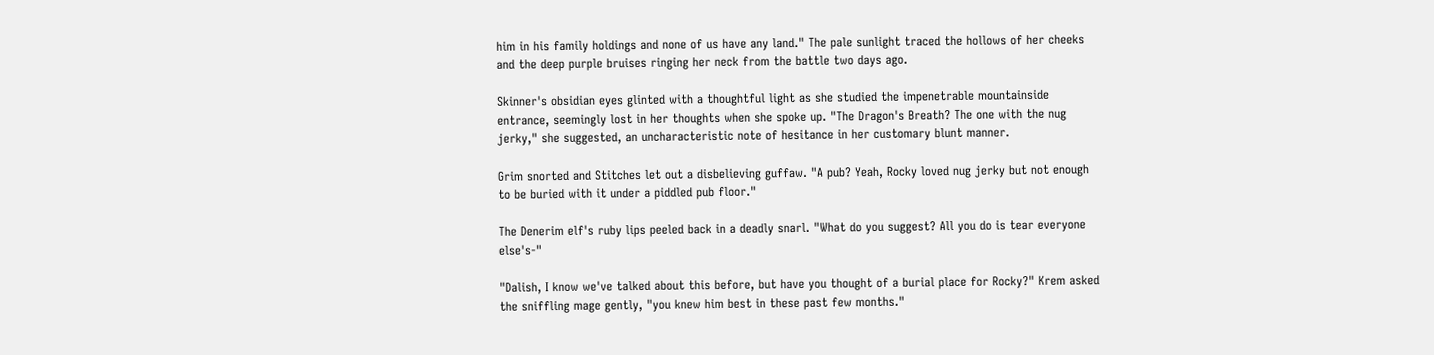him in his family holdings and none of us have any land." The pale sunlight traced the hollows of her cheeks and the deep purple bruises ringing her neck from the battle two days ago.

Skinner's obsidian eyes glinted with a thoughtful light as she studied the impenetrable mountainside entrance, seemingly lost in her thoughts when she spoke up. "The Dragon's Breath? The one with the nug jerky," she suggested, an uncharacteristic note of hesitance in her customary blunt manner.

Grim snorted and Stitches let out a disbelieving guffaw. "A pub? Yeah, Rocky loved nug jerky but not enough to be buried with it under a piddled pub floor."

The Denerim elf's ruby lips peeled back in a deadly snarl. "What do you suggest? All you do is tear everyone else's-"

"Dalish, I know we've talked about this before, but have you thought of a burial place for Rocky?" Krem asked the sniffling mage gently, "you knew him best in these past few months."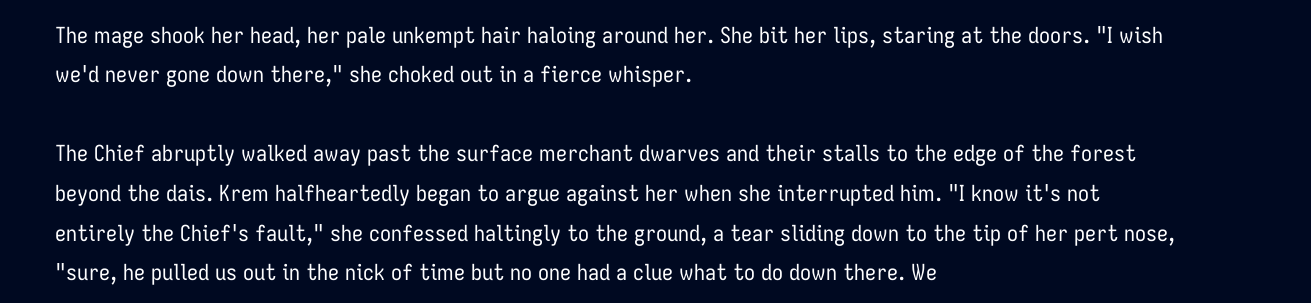The mage shook her head, her pale unkempt hair haloing around her. She bit her lips, staring at the doors. "I wish we'd never gone down there," she choked out in a fierce whisper.

The Chief abruptly walked away past the surface merchant dwarves and their stalls to the edge of the forest beyond the dais. Krem halfheartedly began to argue against her when she interrupted him. "I know it's not entirely the Chief's fault," she confessed haltingly to the ground, a tear sliding down to the tip of her pert nose, "sure, he pulled us out in the nick of time but no one had a clue what to do down there. We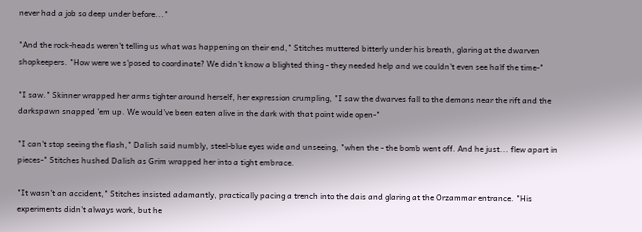never had a job so deep under before..."

"And the rock-heads weren't telling us what was happening on their end," Stitches muttered bitterly under his breath, glaring at the dwarven shopkeepers. "How were we s'posed to coordinate? We didn't know a blighted thing - they needed help and we couldn't even see half the time-"

"I saw." Skinner wrapped her arms tighter around herself, her expression crumpling, "I saw the dwarves fall to the demons near the rift and the darkspawn snapped 'em up. We would've been eaten alive in the dark with that point wide open-"

"I can't stop seeing the flash," Dalish said numbly, steel-blue eyes wide and unseeing, "when the - the bomb went off. And he just... flew apart in pieces-" Stitches hushed Dalish as Grim wrapped her into a tight embrace.

"It wasn't an accident," Stitches insisted adamantly, practically pacing a trench into the dais and glaring at the Orzammar entrance. "His experiments didn't always work, but he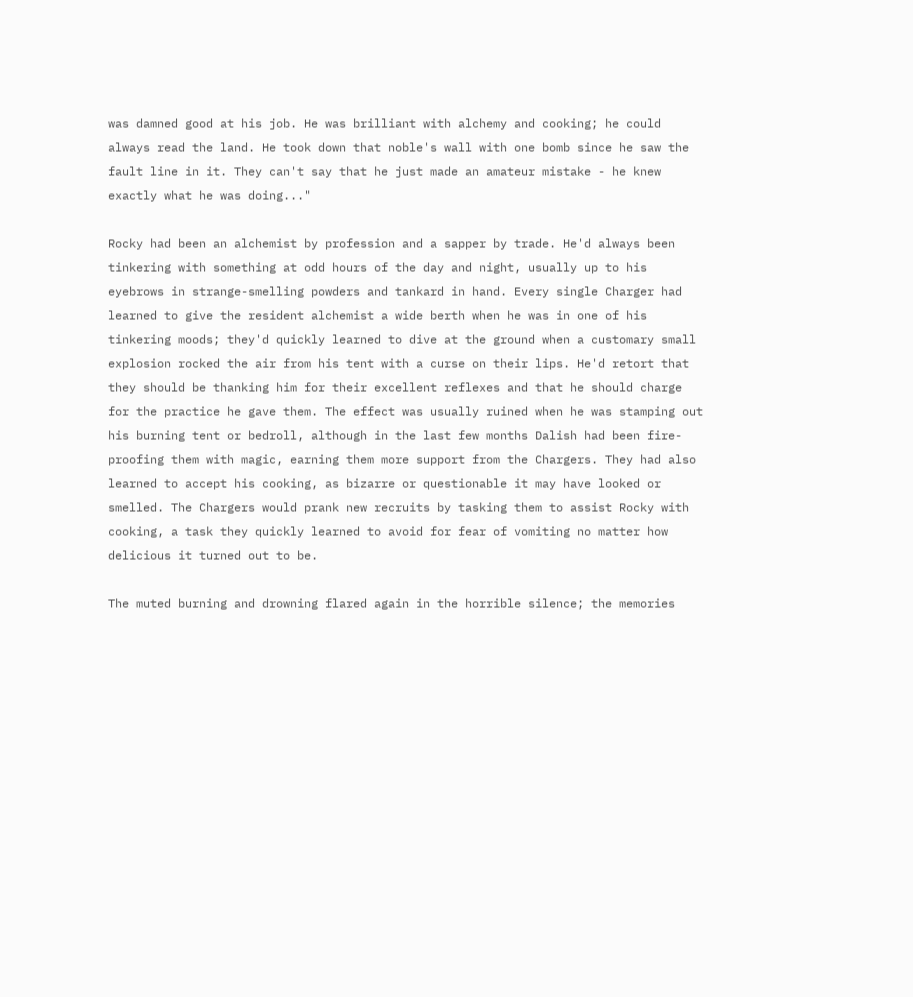was damned good at his job. He was brilliant with alchemy and cooking; he could always read the land. He took down that noble's wall with one bomb since he saw the fault line in it. They can't say that he just made an amateur mistake - he knew exactly what he was doing..."

Rocky had been an alchemist by profession and a sapper by trade. He'd always been tinkering with something at odd hours of the day and night, usually up to his eyebrows in strange-smelling powders and tankard in hand. Every single Charger had learned to give the resident alchemist a wide berth when he was in one of his tinkering moods; they'd quickly learned to dive at the ground when a customary small explosion rocked the air from his tent with a curse on their lips. He'd retort that they should be thanking him for their excellent reflexes and that he should charge for the practice he gave them. The effect was usually ruined when he was stamping out his burning tent or bedroll, although in the last few months Dalish had been fire-proofing them with magic, earning them more support from the Chargers. They had also learned to accept his cooking, as bizarre or questionable it may have looked or smelled. The Chargers would prank new recruits by tasking them to assist Rocky with cooking, a task they quickly learned to avoid for fear of vomiting no matter how delicious it turned out to be.

The muted burning and drowning flared again in the horrible silence; the memories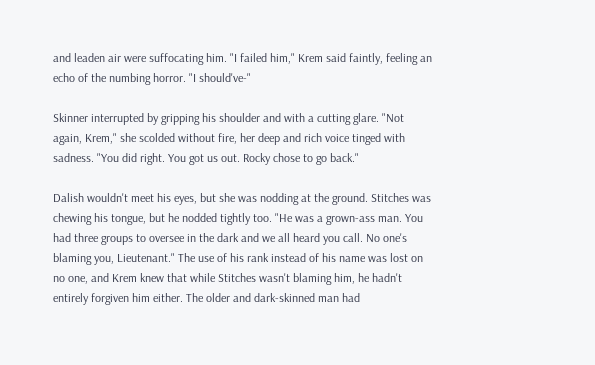and leaden air were suffocating him. "I failed him," Krem said faintly, feeling an echo of the numbing horror. "I should've-"

Skinner interrupted by gripping his shoulder and with a cutting glare. "Not again, Krem," she scolded without fire, her deep and rich voice tinged with sadness. "You did right. You got us out. Rocky chose to go back."

Dalish wouldn't meet his eyes, but she was nodding at the ground. Stitches was chewing his tongue, but he nodded tightly too. "He was a grown-ass man. You had three groups to oversee in the dark and we all heard you call. No one's blaming you, Lieutenant." The use of his rank instead of his name was lost on no one, and Krem knew that while Stitches wasn't blaming him, he hadn't entirely forgiven him either. The older and dark-skinned man had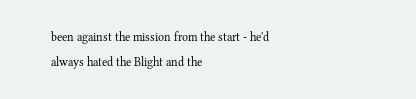been against the mission from the start - he'd always hated the Blight and the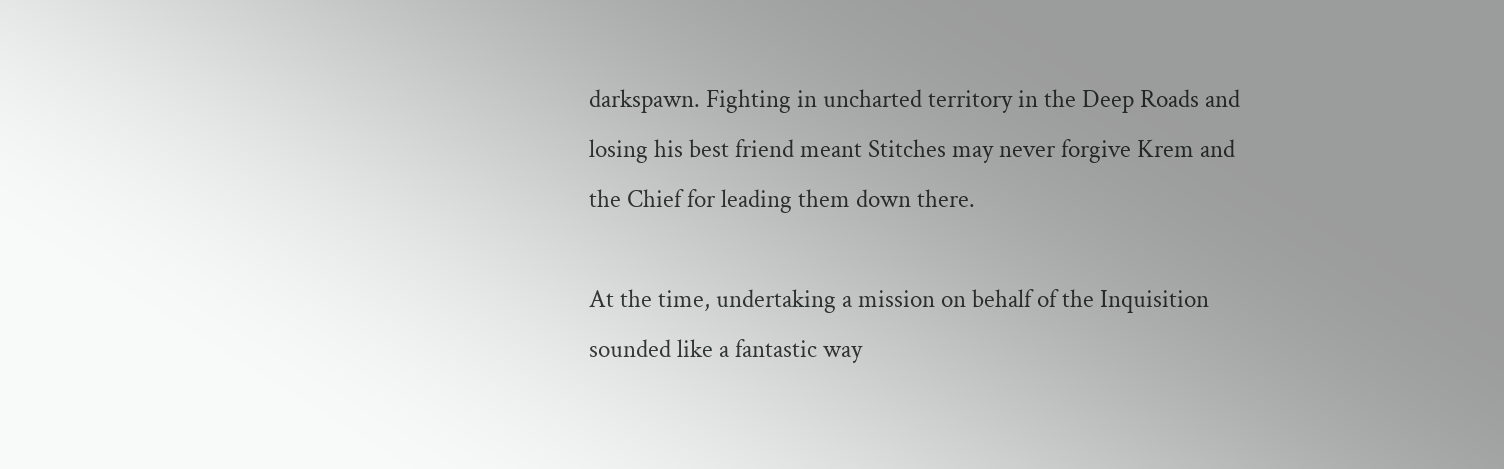darkspawn. Fighting in uncharted territory in the Deep Roads and losing his best friend meant Stitches may never forgive Krem and the Chief for leading them down there.

At the time, undertaking a mission on behalf of the Inquisition sounded like a fantastic way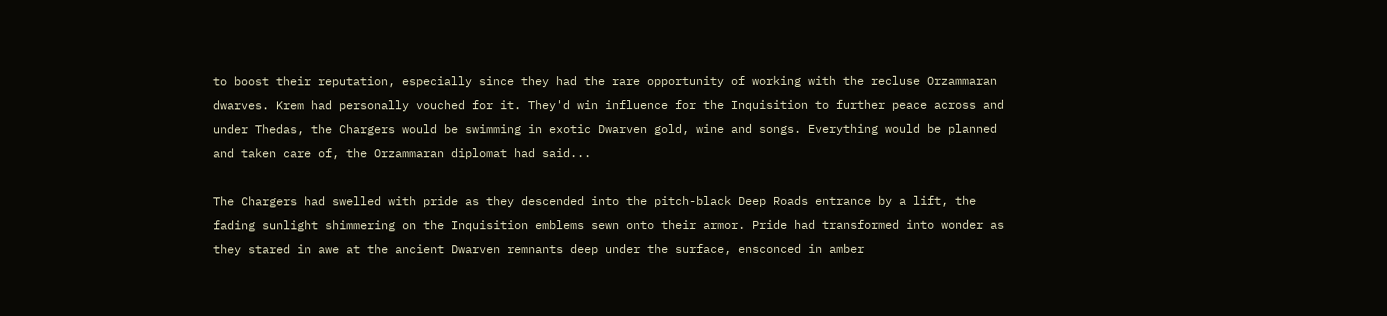to boost their reputation, especially since they had the rare opportunity of working with the recluse Orzammaran dwarves. Krem had personally vouched for it. They'd win influence for the Inquisition to further peace across and under Thedas, the Chargers would be swimming in exotic Dwarven gold, wine and songs. Everything would be planned and taken care of, the Orzammaran diplomat had said...

The Chargers had swelled with pride as they descended into the pitch-black Deep Roads entrance by a lift, the fading sunlight shimmering on the Inquisition emblems sewn onto their armor. Pride had transformed into wonder as they stared in awe at the ancient Dwarven remnants deep under the surface, ensconced in amber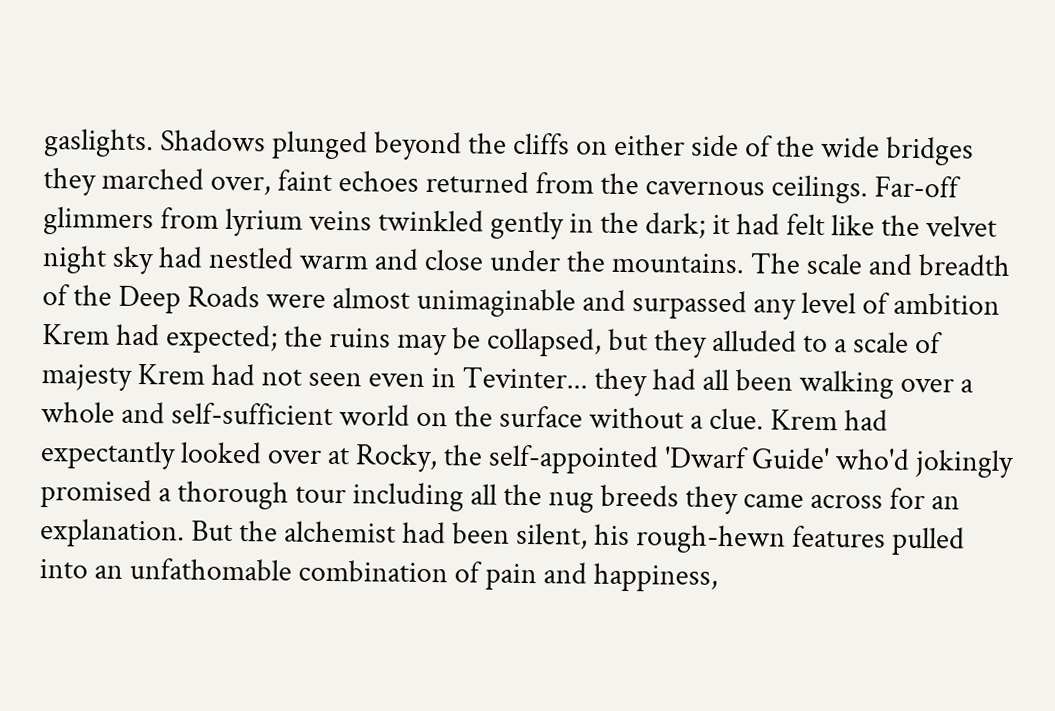gaslights. Shadows plunged beyond the cliffs on either side of the wide bridges they marched over, faint echoes returned from the cavernous ceilings. Far-off glimmers from lyrium veins twinkled gently in the dark; it had felt like the velvet night sky had nestled warm and close under the mountains. The scale and breadth of the Deep Roads were almost unimaginable and surpassed any level of ambition Krem had expected; the ruins may be collapsed, but they alluded to a scale of majesty Krem had not seen even in Tevinter... they had all been walking over a whole and self-sufficient world on the surface without a clue. Krem had expectantly looked over at Rocky, the self-appointed 'Dwarf Guide' who'd jokingly promised a thorough tour including all the nug breeds they came across for an explanation. But the alchemist had been silent, his rough-hewn features pulled into an unfathomable combination of pain and happiness,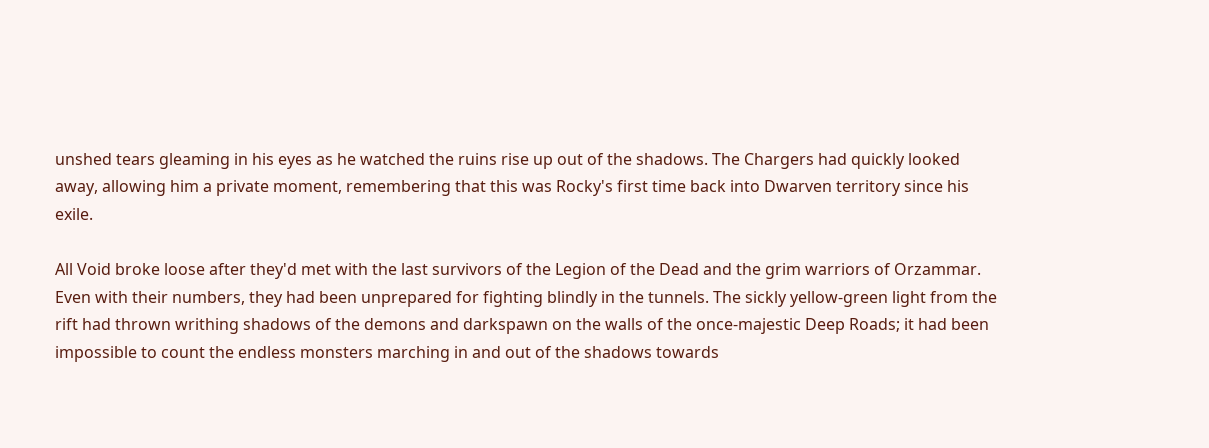unshed tears gleaming in his eyes as he watched the ruins rise up out of the shadows. The Chargers had quickly looked away, allowing him a private moment, remembering that this was Rocky's first time back into Dwarven territory since his exile.

All Void broke loose after they'd met with the last survivors of the Legion of the Dead and the grim warriors of Orzammar. Even with their numbers, they had been unprepared for fighting blindly in the tunnels. The sickly yellow-green light from the rift had thrown writhing shadows of the demons and darkspawn on the walls of the once-majestic Deep Roads; it had been impossible to count the endless monsters marching in and out of the shadows towards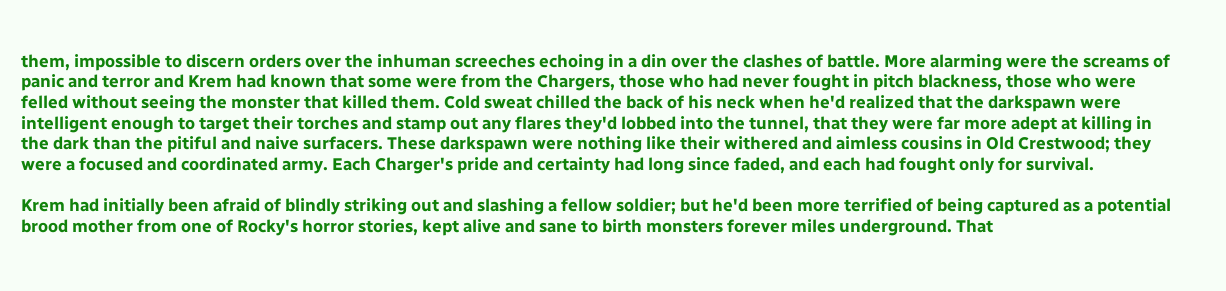them, impossible to discern orders over the inhuman screeches echoing in a din over the clashes of battle. More alarming were the screams of panic and terror and Krem had known that some were from the Chargers, those who had never fought in pitch blackness, those who were felled without seeing the monster that killed them. Cold sweat chilled the back of his neck when he'd realized that the darkspawn were intelligent enough to target their torches and stamp out any flares they'd lobbed into the tunnel, that they were far more adept at killing in the dark than the pitiful and naive surfacers. These darkspawn were nothing like their withered and aimless cousins in Old Crestwood; they were a focused and coordinated army. Each Charger's pride and certainty had long since faded, and each had fought only for survival.

Krem had initially been afraid of blindly striking out and slashing a fellow soldier; but he'd been more terrified of being captured as a potential brood mother from one of Rocky's horror stories, kept alive and sane to birth monsters forever miles underground. That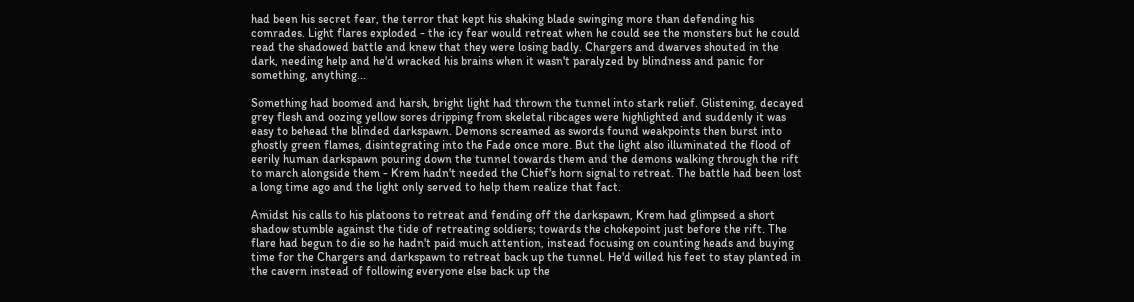had been his secret fear, the terror that kept his shaking blade swinging more than defending his comrades. Light flares exploded - the icy fear would retreat when he could see the monsters but he could read the shadowed battle and knew that they were losing badly. Chargers and dwarves shouted in the dark, needing help and he'd wracked his brains when it wasn't paralyzed by blindness and panic for something, anything...

Something had boomed and harsh, bright light had thrown the tunnel into stark relief. Glistening, decayed grey flesh and oozing yellow sores dripping from skeletal ribcages were highlighted and suddenly it was easy to behead the blinded darkspawn. Demons screamed as swords found weakpoints then burst into ghostly green flames, disintegrating into the Fade once more. But the light also illuminated the flood of eerily human darkspawn pouring down the tunnel towards them and the demons walking through the rift to march alongside them - Krem hadn't needed the Chief's horn signal to retreat. The battle had been lost a long time ago and the light only served to help them realize that fact.

Amidst his calls to his platoons to retreat and fending off the darkspawn, Krem had glimpsed a short shadow stumble against the tide of retreating soldiers; towards the chokepoint just before the rift. The flare had begun to die so he hadn't paid much attention, instead focusing on counting heads and buying time for the Chargers and darkspawn to retreat back up the tunnel. He'd willed his feet to stay planted in the cavern instead of following everyone else back up the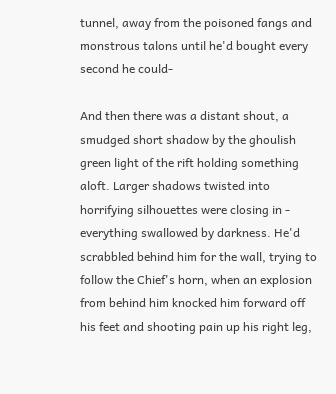tunnel, away from the poisoned fangs and monstrous talons until he'd bought every second he could-

And then there was a distant shout, a smudged short shadow by the ghoulish green light of the rift holding something aloft. Larger shadows twisted into horrifying silhouettes were closing in - everything swallowed by darkness. He'd scrabbled behind him for the wall, trying to follow the Chief's horn, when an explosion from behind him knocked him forward off his feet and shooting pain up his right leg,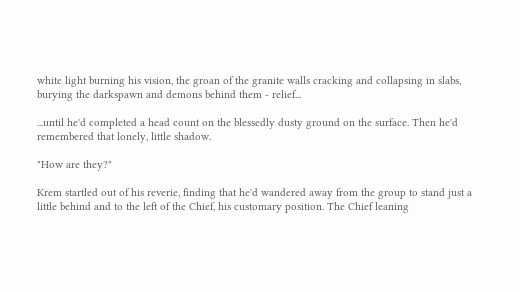white light burning his vision, the groan of the granite walls cracking and collapsing in slabs, burying the darkspawn and demons behind them - relief...

...until he'd completed a head count on the blessedly dusty ground on the surface. Then he'd remembered that lonely, little shadow.

"How are they?"

Krem startled out of his reverie, finding that he'd wandered away from the group to stand just a little behind and to the left of the Chief, his customary position. The Chief leaning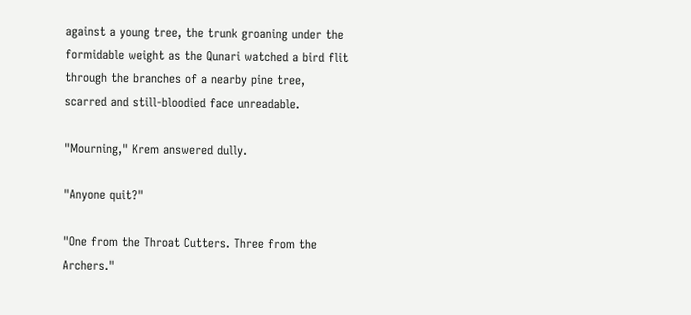against a young tree, the trunk groaning under the formidable weight as the Qunari watched a bird flit through the branches of a nearby pine tree, scarred and still-bloodied face unreadable.

"Mourning," Krem answered dully.

"Anyone quit?"

"One from the Throat Cutters. Three from the Archers."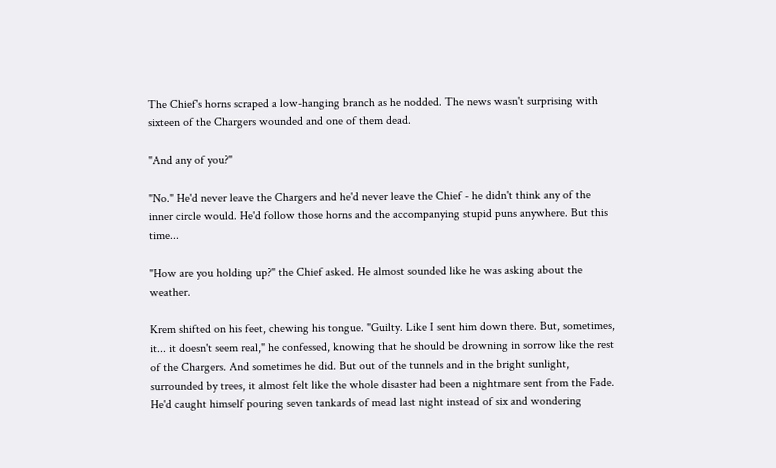The Chief's horns scraped a low-hanging branch as he nodded. The news wasn't surprising with sixteen of the Chargers wounded and one of them dead.

"And any of you?"

"No." He'd never leave the Chargers and he'd never leave the Chief - he didn't think any of the inner circle would. He'd follow those horns and the accompanying stupid puns anywhere. But this time...

"How are you holding up?" the Chief asked. He almost sounded like he was asking about the weather.

Krem shifted on his feet, chewing his tongue. "Guilty. Like I sent him down there. But, sometimes, it... it doesn't seem real," he confessed, knowing that he should be drowning in sorrow like the rest of the Chargers. And sometimes he did. But out of the tunnels and in the bright sunlight, surrounded by trees, it almost felt like the whole disaster had been a nightmare sent from the Fade. He'd caught himself pouring seven tankards of mead last night instead of six and wondering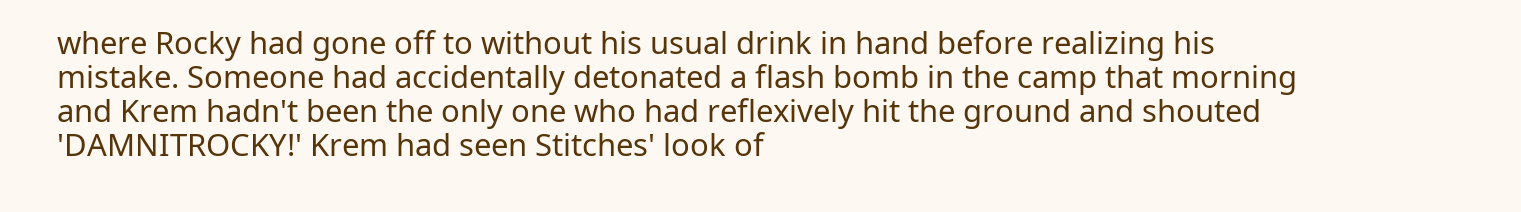where Rocky had gone off to without his usual drink in hand before realizing his mistake. Someone had accidentally detonated a flash bomb in the camp that morning and Krem hadn't been the only one who had reflexively hit the ground and shouted 'DAMNITROCKY!' Krem had seen Stitches' look of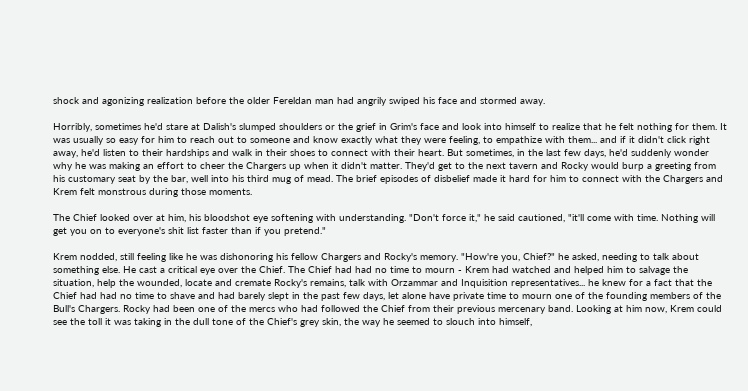shock and agonizing realization before the older Fereldan man had angrily swiped his face and stormed away.

Horribly, sometimes he'd stare at Dalish's slumped shoulders or the grief in Grim's face and look into himself to realize that he felt nothing for them. It was usually so easy for him to reach out to someone and know exactly what they were feeling, to empathize with them... and if it didn't click right away, he'd listen to their hardships and walk in their shoes to connect with their heart. But sometimes, in the last few days, he'd suddenly wonder why he was making an effort to cheer the Chargers up when it didn't matter. They'd get to the next tavern and Rocky would burp a greeting from his customary seat by the bar, well into his third mug of mead. The brief episodes of disbelief made it hard for him to connect with the Chargers and Krem felt monstrous during those moments.

The Chief looked over at him, his bloodshot eye softening with understanding. "Don't force it," he said cautioned, "it'll come with time. Nothing will get you on to everyone's shit list faster than if you pretend."

Krem nodded, still feeling like he was dishonoring his fellow Chargers and Rocky's memory. "How're you, Chief?" he asked, needing to talk about something else. He cast a critical eye over the Chief. The Chief had had no time to mourn - Krem had watched and helped him to salvage the situation, help the wounded, locate and cremate Rocky's remains, talk with Orzammar and Inquisition representatives... he knew for a fact that the Chief had had no time to shave and had barely slept in the past few days, let alone have private time to mourn one of the founding members of the Bull's Chargers. Rocky had been one of the mercs who had followed the Chief from their previous mercenary band. Looking at him now, Krem could see the toll it was taking in the dull tone of the Chief's grey skin, the way he seemed to slouch into himself,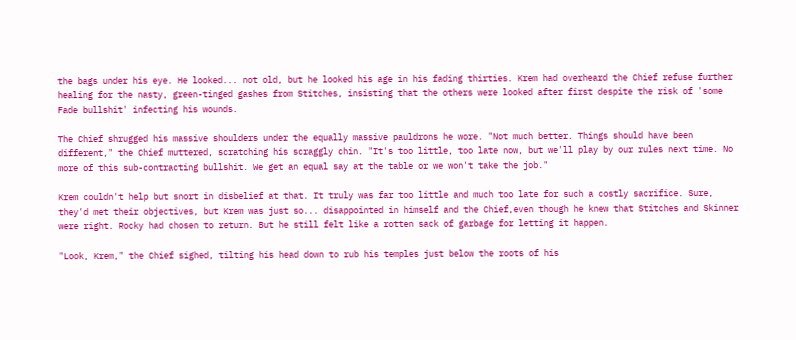the bags under his eye. He looked... not old, but he looked his age in his fading thirties. Krem had overheard the Chief refuse further healing for the nasty, green-tinged gashes from Stitches, insisting that the others were looked after first despite the risk of 'some Fade bullshit' infecting his wounds.

The Chief shrugged his massive shoulders under the equally massive pauldrons he wore. "Not much better. Things should have been different," the Chief muttered, scratching his scraggly chin. "It's too little, too late now, but we'll play by our rules next time. No more of this sub-contracting bullshit. We get an equal say at the table or we won't take the job."

Krem couldn't help but snort in disbelief at that. It truly was far too little and much too late for such a costly sacrifice. Sure, they'd met their objectives, but Krem was just so... disappointed in himself and the Chief,even though he knew that Stitches and Skinner were right. Rocky had chosen to return. But he still felt like a rotten sack of garbage for letting it happen.

"Look, Krem," the Chief sighed, tilting his head down to rub his temples just below the roots of his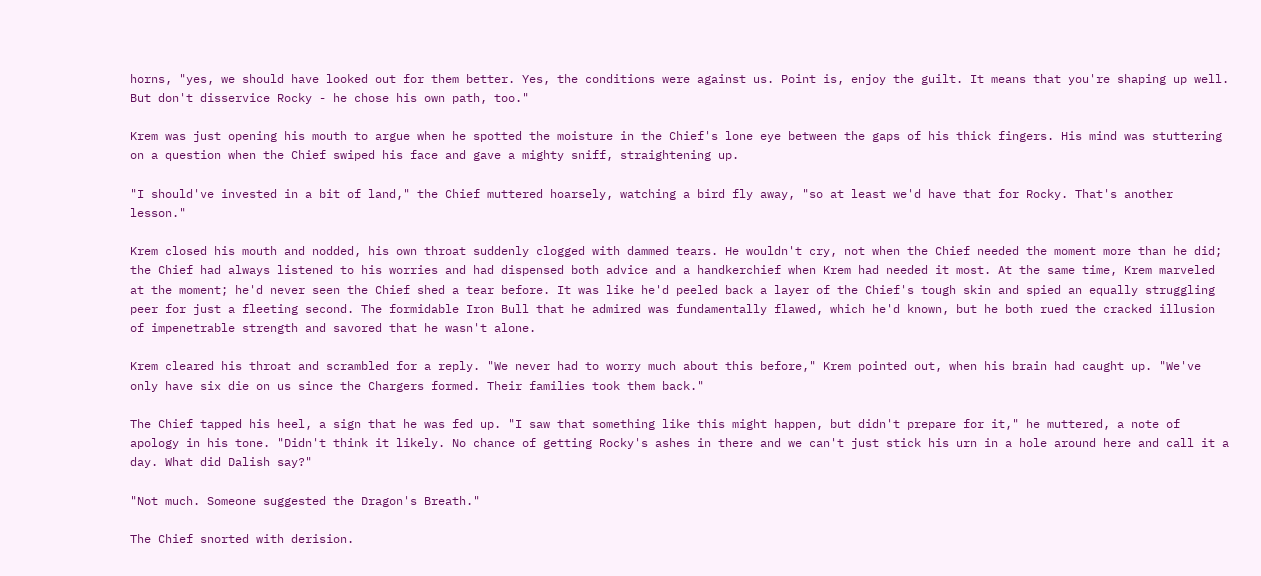horns, "yes, we should have looked out for them better. Yes, the conditions were against us. Point is, enjoy the guilt. It means that you're shaping up well. But don't disservice Rocky - he chose his own path, too."

Krem was just opening his mouth to argue when he spotted the moisture in the Chief's lone eye between the gaps of his thick fingers. His mind was stuttering on a question when the Chief swiped his face and gave a mighty sniff, straightening up.

"I should've invested in a bit of land," the Chief muttered hoarsely, watching a bird fly away, "so at least we'd have that for Rocky. That's another lesson."

Krem closed his mouth and nodded, his own throat suddenly clogged with dammed tears. He wouldn't cry, not when the Chief needed the moment more than he did; the Chief had always listened to his worries and had dispensed both advice and a handkerchief when Krem had needed it most. At the same time, Krem marveled at the moment; he'd never seen the Chief shed a tear before. It was like he'd peeled back a layer of the Chief's tough skin and spied an equally struggling peer for just a fleeting second. The formidable Iron Bull that he admired was fundamentally flawed, which he'd known, but he both rued the cracked illusion of impenetrable strength and savored that he wasn't alone.

Krem cleared his throat and scrambled for a reply. "We never had to worry much about this before," Krem pointed out, when his brain had caught up. "We've only have six die on us since the Chargers formed. Their families took them back."

The Chief tapped his heel, a sign that he was fed up. "I saw that something like this might happen, but didn't prepare for it," he muttered, a note of apology in his tone. "Didn't think it likely. No chance of getting Rocky's ashes in there and we can't just stick his urn in a hole around here and call it a day. What did Dalish say?"

"Not much. Someone suggested the Dragon's Breath."

The Chief snorted with derision.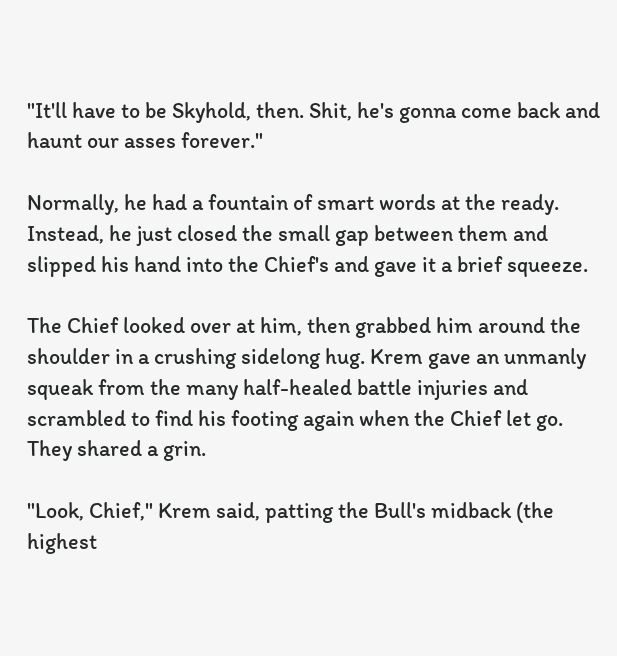"It'll have to be Skyhold, then. Shit, he's gonna come back and haunt our asses forever."

Normally, he had a fountain of smart words at the ready. Instead, he just closed the small gap between them and slipped his hand into the Chief's and gave it a brief squeeze.

The Chief looked over at him, then grabbed him around the shoulder in a crushing sidelong hug. Krem gave an unmanly squeak from the many half-healed battle injuries and scrambled to find his footing again when the Chief let go. They shared a grin.

"Look, Chief," Krem said, patting the Bull's midback (the highest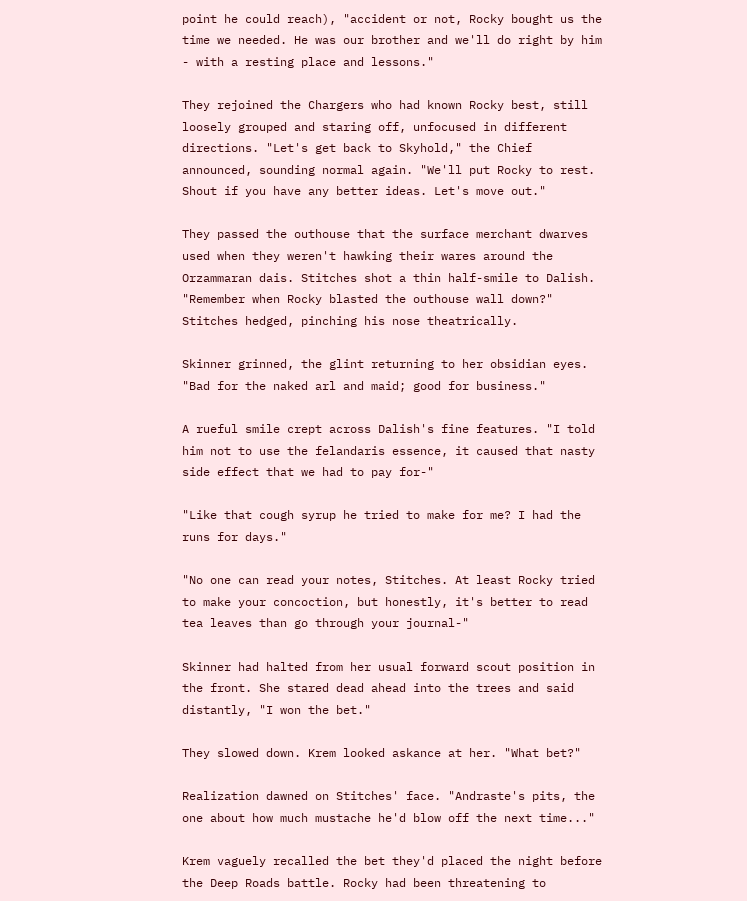point he could reach), "accident or not, Rocky bought us the time we needed. He was our brother and we'll do right by him - with a resting place and lessons."

They rejoined the Chargers who had known Rocky best, still loosely grouped and staring off, unfocused in different directions. "Let's get back to Skyhold," the Chief announced, sounding normal again. "We'll put Rocky to rest. Shout if you have any better ideas. Let's move out."

They passed the outhouse that the surface merchant dwarves used when they weren't hawking their wares around the Orzammaran dais. Stitches shot a thin half-smile to Dalish. "Remember when Rocky blasted the outhouse wall down?" Stitches hedged, pinching his nose theatrically.

Skinner grinned, the glint returning to her obsidian eyes. "Bad for the naked arl and maid; good for business."

A rueful smile crept across Dalish's fine features. "I told him not to use the felandaris essence, it caused that nasty side effect that we had to pay for-"

"Like that cough syrup he tried to make for me? I had the runs for days."

"No one can read your notes, Stitches. At least Rocky tried to make your concoction, but honestly, it's better to read tea leaves than go through your journal-"

Skinner had halted from her usual forward scout position in the front. She stared dead ahead into the trees and said distantly, "I won the bet."

They slowed down. Krem looked askance at her. "What bet?"

Realization dawned on Stitches' face. "Andraste's pits, the one about how much mustache he'd blow off the next time..."

Krem vaguely recalled the bet they'd placed the night before the Deep Roads battle. Rocky had been threatening to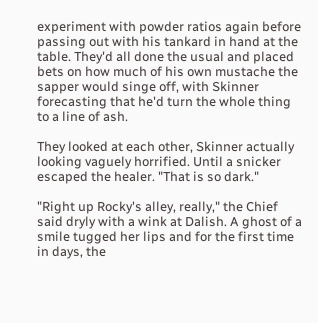experiment with powder ratios again before passing out with his tankard in hand at the table. They'd all done the usual and placed bets on how much of his own mustache the sapper would singe off, with Skinner forecasting that he'd turn the whole thing to a line of ash.

They looked at each other, Skinner actually looking vaguely horrified. Until a snicker escaped the healer. "That is so dark."

"Right up Rocky's alley, really," the Chief said dryly with a wink at Dalish. A ghost of a smile tugged her lips and for the first time in days, the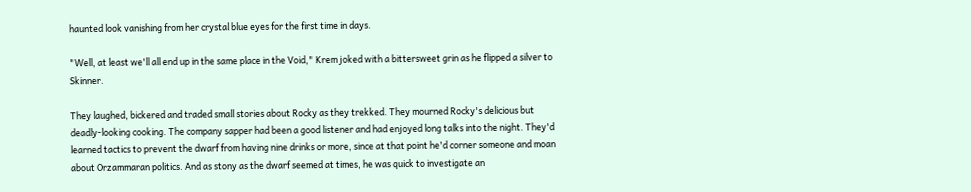haunted look vanishing from her crystal blue eyes for the first time in days.

"Well, at least we'll all end up in the same place in the Void," Krem joked with a bittersweet grin as he flipped a silver to Skinner.

They laughed, bickered and traded small stories about Rocky as they trekked. They mourned Rocky's delicious but deadly-looking cooking. The company sapper had been a good listener and had enjoyed long talks into the night. They'd learned tactics to prevent the dwarf from having nine drinks or more, since at that point he'd corner someone and moan about Orzammaran politics. And as stony as the dwarf seemed at times, he was quick to investigate an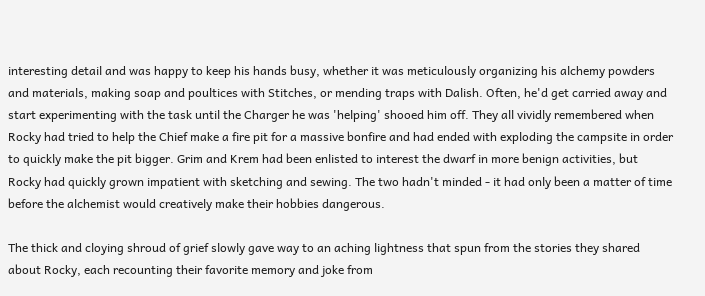interesting detail and was happy to keep his hands busy, whether it was meticulously organizing his alchemy powders and materials, making soap and poultices with Stitches, or mending traps with Dalish. Often, he'd get carried away and start experimenting with the task until the Charger he was 'helping' shooed him off. They all vividly remembered when Rocky had tried to help the Chief make a fire pit for a massive bonfire and had ended with exploding the campsite in order to quickly make the pit bigger. Grim and Krem had been enlisted to interest the dwarf in more benign activities, but Rocky had quickly grown impatient with sketching and sewing. The two hadn't minded - it had only been a matter of time before the alchemist would creatively make their hobbies dangerous.

The thick and cloying shroud of grief slowly gave way to an aching lightness that spun from the stories they shared about Rocky, each recounting their favorite memory and joke from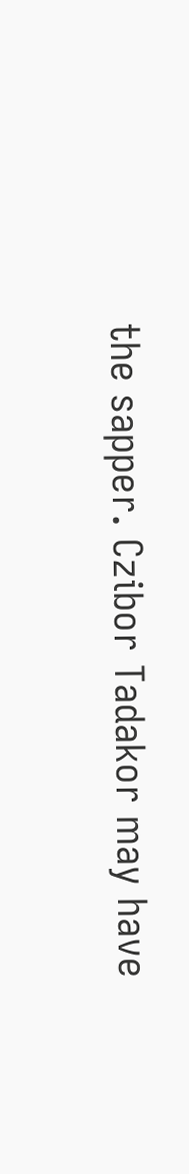the sapper. Czibor Tadakor may have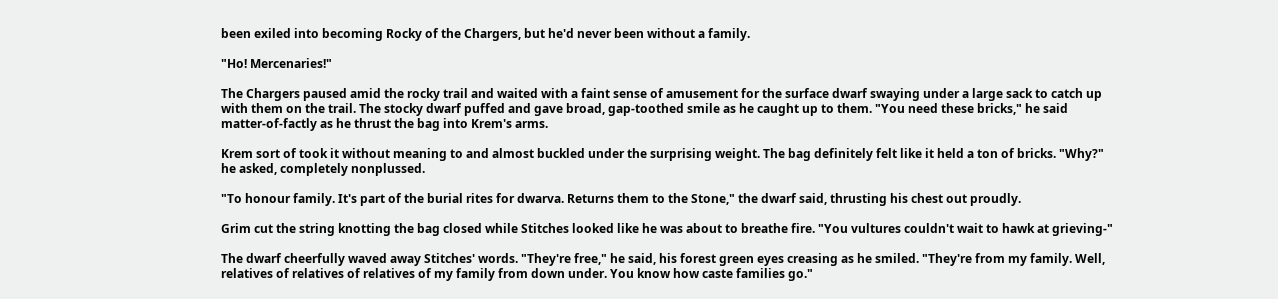been exiled into becoming Rocky of the Chargers, but he'd never been without a family.

"Ho! Mercenaries!"

The Chargers paused amid the rocky trail and waited with a faint sense of amusement for the surface dwarf swaying under a large sack to catch up with them on the trail. The stocky dwarf puffed and gave broad, gap-toothed smile as he caught up to them. "You need these bricks," he said matter-of-factly as he thrust the bag into Krem's arms.

Krem sort of took it without meaning to and almost buckled under the surprising weight. The bag definitely felt like it held a ton of bricks. "Why?" he asked, completely nonplussed.

"To honour family. It's part of the burial rites for dwarva. Returns them to the Stone," the dwarf said, thrusting his chest out proudly.

Grim cut the string knotting the bag closed while Stitches looked like he was about to breathe fire. "You vultures couldn't wait to hawk at grieving-"

The dwarf cheerfully waved away Stitches' words. "They're free," he said, his forest green eyes creasing as he smiled. "They're from my family. Well, relatives of relatives of relatives of my family from down under. You know how caste families go."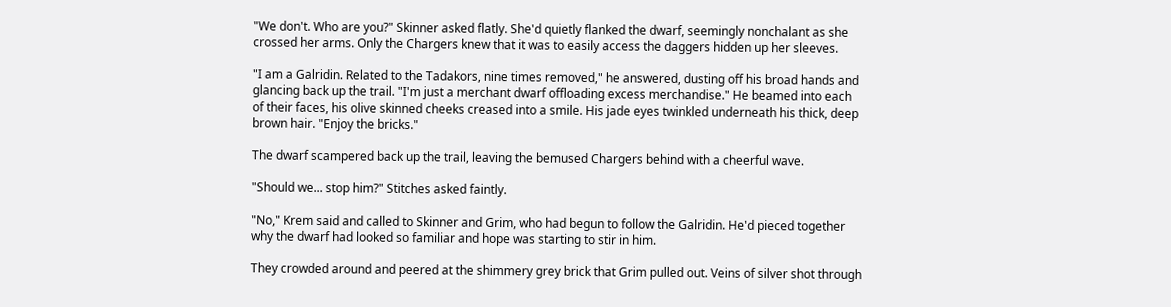"We don't. Who are you?" Skinner asked flatly. She'd quietly flanked the dwarf, seemingly nonchalant as she crossed her arms. Only the Chargers knew that it was to easily access the daggers hidden up her sleeves.

"I am a Galridin. Related to the Tadakors, nine times removed," he answered, dusting off his broad hands and glancing back up the trail. "I'm just a merchant dwarf offloading excess merchandise." He beamed into each of their faces, his olive skinned cheeks creased into a smile. His jade eyes twinkled underneath his thick, deep brown hair. "Enjoy the bricks."

The dwarf scampered back up the trail, leaving the bemused Chargers behind with a cheerful wave.

"Should we... stop him?" Stitches asked faintly.

"No," Krem said and called to Skinner and Grim, who had begun to follow the Galridin. He'd pieced together why the dwarf had looked so familiar and hope was starting to stir in him.

They crowded around and peered at the shimmery grey brick that Grim pulled out. Veins of silver shot through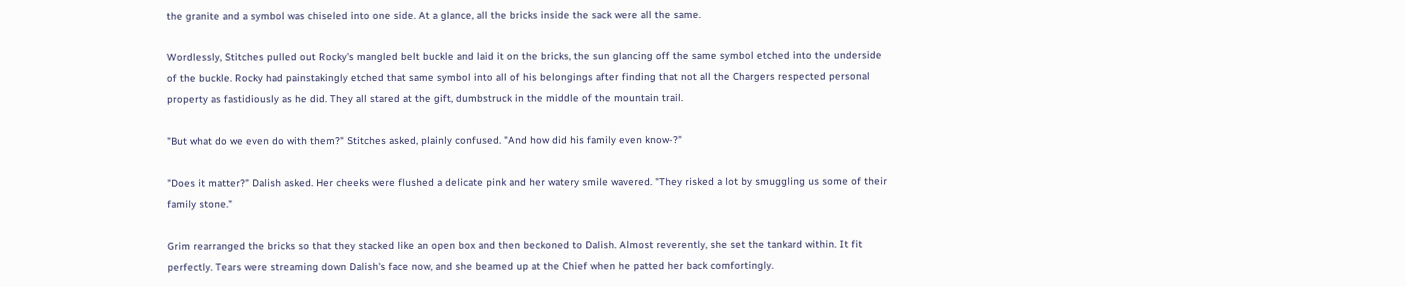the granite and a symbol was chiseled into one side. At a glance, all the bricks inside the sack were all the same.

Wordlessly, Stitches pulled out Rocky's mangled belt buckle and laid it on the bricks, the sun glancing off the same symbol etched into the underside of the buckle. Rocky had painstakingly etched that same symbol into all of his belongings after finding that not all the Chargers respected personal property as fastidiously as he did. They all stared at the gift, dumbstruck in the middle of the mountain trail.

"But what do we even do with them?" Stitches asked, plainly confused. "And how did his family even know-?"

"Does it matter?" Dalish asked. Her cheeks were flushed a delicate pink and her watery smile wavered. "They risked a lot by smuggling us some of their family stone."

Grim rearranged the bricks so that they stacked like an open box and then beckoned to Dalish. Almost reverently, she set the tankard within. It fit perfectly. Tears were streaming down Dalish's face now, and she beamed up at the Chief when he patted her back comfortingly.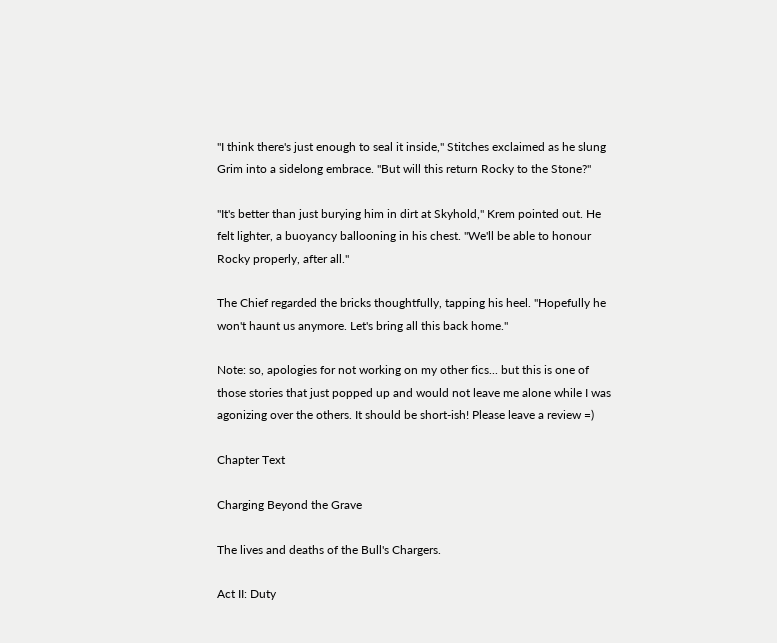"I think there's just enough to seal it inside," Stitches exclaimed as he slung Grim into a sidelong embrace. "But will this return Rocky to the Stone?"

"It's better than just burying him in dirt at Skyhold," Krem pointed out. He felt lighter, a buoyancy ballooning in his chest. "We'll be able to honour Rocky properly, after all."

The Chief regarded the bricks thoughtfully, tapping his heel. "Hopefully he won't haunt us anymore. Let's bring all this back home."

Note: so, apologies for not working on my other fics... but this is one of those stories that just popped up and would not leave me alone while I was agonizing over the others. It should be short-ish! Please leave a review =)

Chapter Text

Charging Beyond the Grave

The lives and deaths of the Bull's Chargers.

Act II: Duty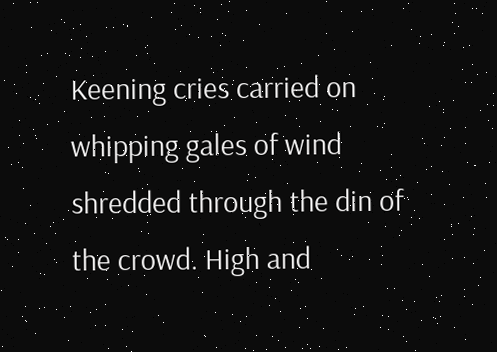Keening cries carried on whipping gales of wind shredded through the din of the crowd. High and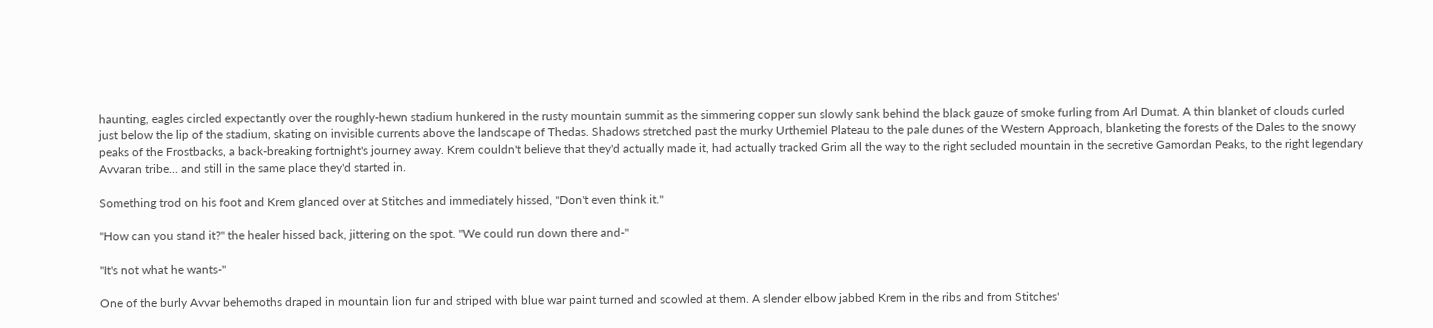haunting, eagles circled expectantly over the roughly-hewn stadium hunkered in the rusty mountain summit as the simmering copper sun slowly sank behind the black gauze of smoke furling from Arl Dumat. A thin blanket of clouds curled just below the lip of the stadium, skating on invisible currents above the landscape of Thedas. Shadows stretched past the murky Urthemiel Plateau to the pale dunes of the Western Approach, blanketing the forests of the Dales to the snowy peaks of the Frostbacks, a back-breaking fortnight's journey away. Krem couldn't believe that they'd actually made it, had actually tracked Grim all the way to the right secluded mountain in the secretive Gamordan Peaks, to the right legendary Avvaran tribe... and still in the same place they'd started in.

Something trod on his foot and Krem glanced over at Stitches and immediately hissed, "Don't even think it."

"How can you stand it?" the healer hissed back, jittering on the spot. "We could run down there and-"

"It's not what he wants-"

One of the burly Avvar behemoths draped in mountain lion fur and striped with blue war paint turned and scowled at them. A slender elbow jabbed Krem in the ribs and from Stitches'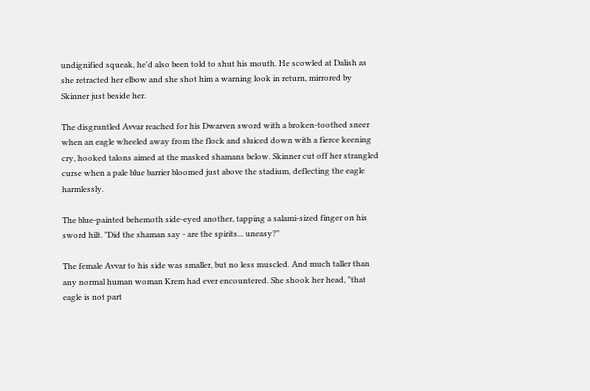undignified squeak, he'd also been told to shut his mouth. He scowled at Dalish as she retracted her elbow and she shot him a warning look in return, mirrored by Skinner just beside her.

The disgruntled Avvar reached for his Dwarven sword with a broken-toothed sneer when an eagle wheeled away from the flock and sluiced down with a fierce keening cry, hooked talons aimed at the masked shamans below. Skinner cut off her strangled curse when a pale blue barrier bloomed just above the stadium, deflecting the eagle harmlessly.

The blue-painted behemoth side-eyed another, tapping a salami-sized finger on his sword hilt. "Did the shaman say - are the spirits... uneasy?"

The female Avvar to his side was smaller, but no less muscled. And much taller than any normal human woman Krem had ever encountered. She shook her head, "that eagle is not part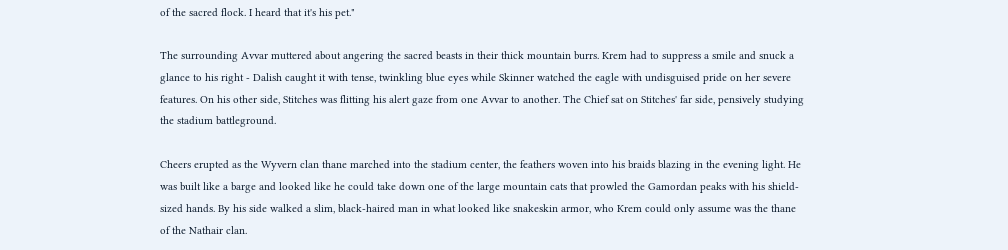of the sacred flock. I heard that it's his pet."

The surrounding Avvar muttered about angering the sacred beasts in their thick mountain burrs. Krem had to suppress a smile and snuck a glance to his right - Dalish caught it with tense, twinkling blue eyes while Skinner watched the eagle with undisguised pride on her severe features. On his other side, Stitches was flitting his alert gaze from one Avvar to another. The Chief sat on Stitches' far side, pensively studying the stadium battleground.

Cheers erupted as the Wyvern clan thane marched into the stadium center, the feathers woven into his braids blazing in the evening light. He was built like a barge and looked like he could take down one of the large mountain cats that prowled the Gamordan peaks with his shield-sized hands. By his side walked a slim, black-haired man in what looked like snakeskin armor, who Krem could only assume was the thane of the Nathair clan.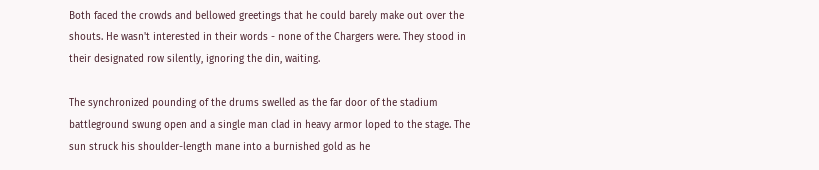Both faced the crowds and bellowed greetings that he could barely make out over the shouts. He wasn't interested in their words - none of the Chargers were. They stood in their designated row silently, ignoring the din, waiting.

The synchronized pounding of the drums swelled as the far door of the stadium battleground swung open and a single man clad in heavy armor loped to the stage. The sun struck his shoulder-length mane into a burnished gold as he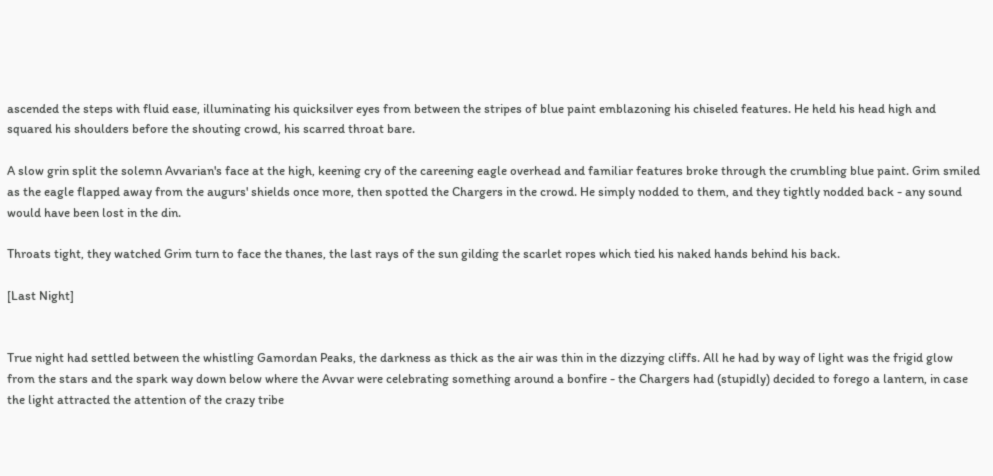ascended the steps with fluid ease, illuminating his quicksilver eyes from between the stripes of blue paint emblazoning his chiseled features. He held his head high and squared his shoulders before the shouting crowd, his scarred throat bare.

A slow grin split the solemn Avvarian's face at the high, keening cry of the careening eagle overhead and familiar features broke through the crumbling blue paint. Grim smiled as the eagle flapped away from the augurs' shields once more, then spotted the Chargers in the crowd. He simply nodded to them, and they tightly nodded back - any sound would have been lost in the din.

Throats tight, they watched Grim turn to face the thanes, the last rays of the sun gilding the scarlet ropes which tied his naked hands behind his back.

[Last Night]


True night had settled between the whistling Gamordan Peaks, the darkness as thick as the air was thin in the dizzying cliffs. All he had by way of light was the frigid glow from the stars and the spark way down below where the Avvar were celebrating something around a bonfire - the Chargers had (stupidly) decided to forego a lantern, in case the light attracted the attention of the crazy tribe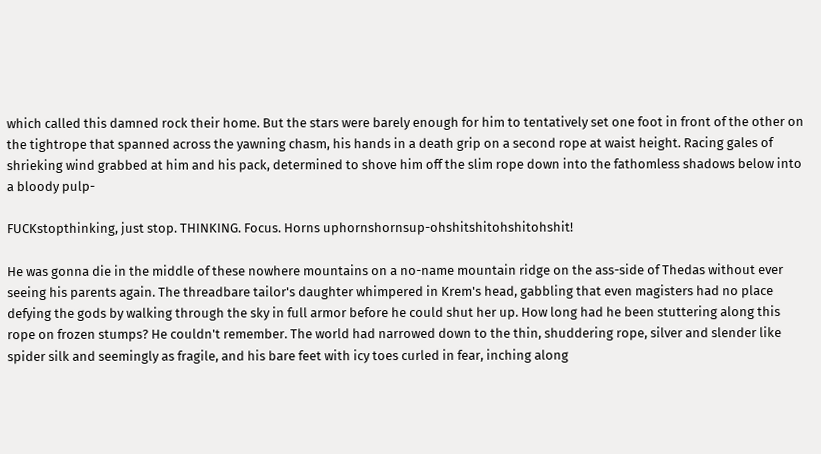which called this damned rock their home. But the stars were barely enough for him to tentatively set one foot in front of the other on the tightrope that spanned across the yawning chasm, his hands in a death grip on a second rope at waist height. Racing gales of shrieking wind grabbed at him and his pack, determined to shove him off the slim rope down into the fathomless shadows below into a bloody pulp-

FUCKstopthinking, just stop. THINKING. Focus. Horns uphornshornsup-ohshitshitohshitohshit!

He was gonna die in the middle of these nowhere mountains on a no-name mountain ridge on the ass-side of Thedas without ever seeing his parents again. The threadbare tailor's daughter whimpered in Krem's head, gabbling that even magisters had no place defying the gods by walking through the sky in full armor before he could shut her up. How long had he been stuttering along this rope on frozen stumps? He couldn't remember. The world had narrowed down to the thin, shuddering rope, silver and slender like spider silk and seemingly as fragile, and his bare feet with icy toes curled in fear, inching along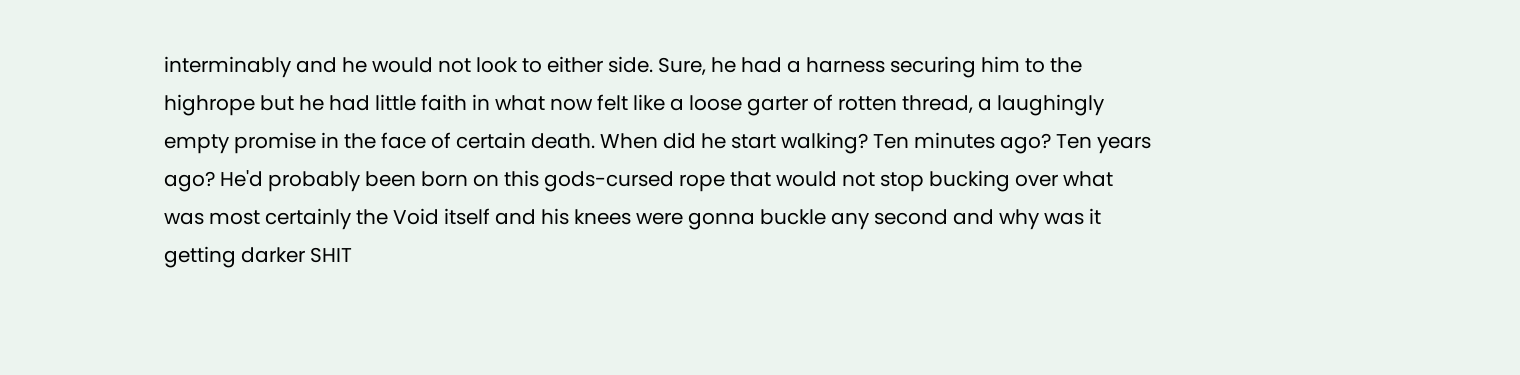interminably and he would not look to either side. Sure, he had a harness securing him to the highrope but he had little faith in what now felt like a loose garter of rotten thread, a laughingly empty promise in the face of certain death. When did he start walking? Ten minutes ago? Ten years ago? He'd probably been born on this gods-cursed rope that would not stop bucking over what was most certainly the Void itself and his knees were gonna buckle any second and why was it getting darker SHIT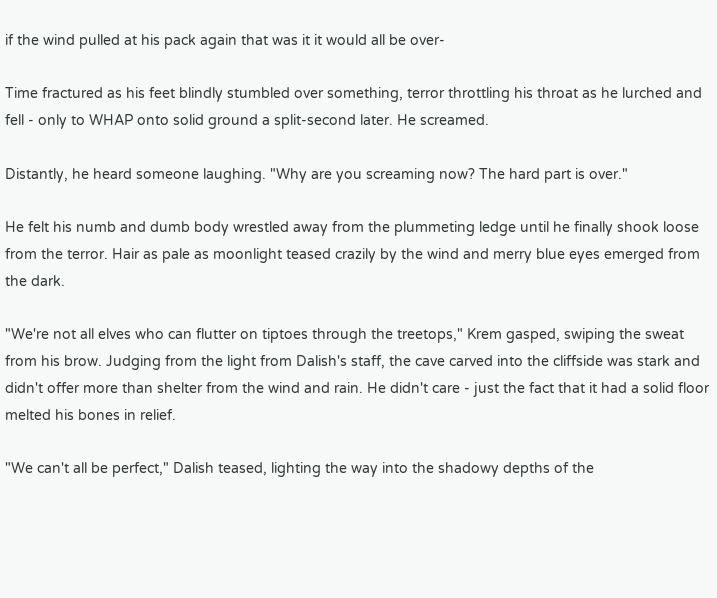if the wind pulled at his pack again that was it it would all be over-

Time fractured as his feet blindly stumbled over something, terror throttling his throat as he lurched and fell - only to WHAP onto solid ground a split-second later. He screamed.

Distantly, he heard someone laughing. "Why are you screaming now? The hard part is over."

He felt his numb and dumb body wrestled away from the plummeting ledge until he finally shook loose from the terror. Hair as pale as moonlight teased crazily by the wind and merry blue eyes emerged from the dark.

"We're not all elves who can flutter on tiptoes through the treetops," Krem gasped, swiping the sweat from his brow. Judging from the light from Dalish's staff, the cave carved into the cliffside was stark and didn't offer more than shelter from the wind and rain. He didn't care - just the fact that it had a solid floor melted his bones in relief.

"We can't all be perfect," Dalish teased, lighting the way into the shadowy depths of the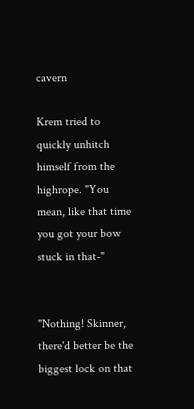cavern

Krem tried to quickly unhitch himself from the highrope. "You mean, like that time you got your bow stuck in that-"


"Nothing! Skinner, there'd better be the biggest lock on that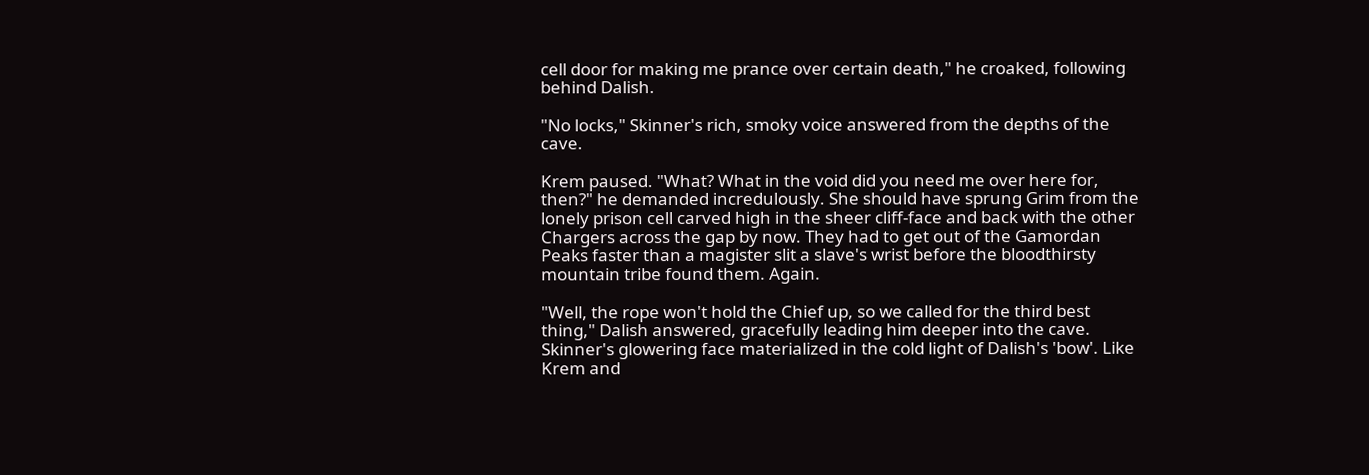cell door for making me prance over certain death," he croaked, following behind Dalish.

"No locks," Skinner's rich, smoky voice answered from the depths of the cave.

Krem paused. "What? What in the void did you need me over here for, then?" he demanded incredulously. She should have sprung Grim from the lonely prison cell carved high in the sheer cliff-face and back with the other Chargers across the gap by now. They had to get out of the Gamordan Peaks faster than a magister slit a slave's wrist before the bloodthirsty mountain tribe found them. Again.

"Well, the rope won't hold the Chief up, so we called for the third best thing," Dalish answered, gracefully leading him deeper into the cave. Skinner's glowering face materialized in the cold light of Dalish's 'bow'. Like Krem and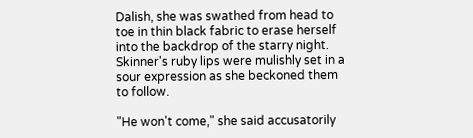Dalish, she was swathed from head to toe in thin black fabric to erase herself into the backdrop of the starry night. Skinner's ruby lips were mulishly set in a sour expression as she beckoned them to follow.

"He won't come," she said accusatorily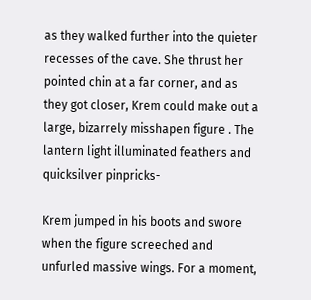as they walked further into the quieter recesses of the cave. She thrust her pointed chin at a far corner, and as they got closer, Krem could make out a large, bizarrely misshapen figure . The lantern light illuminated feathers and quicksilver pinpricks-

Krem jumped in his boots and swore when the figure screeched and unfurled massive wings. For a moment,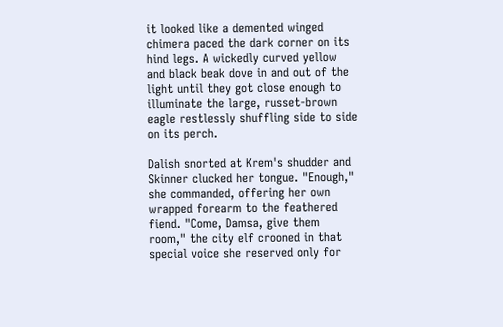it looked like a demented winged chimera paced the dark corner on its hind legs. A wickedly curved yellow and black beak dove in and out of the light until they got close enough to illuminate the large, russet-brown eagle restlessly shuffling side to side on its perch.

Dalish snorted at Krem's shudder and Skinner clucked her tongue. "Enough," she commanded, offering her own wrapped forearm to the feathered fiend. "Come, Damsa, give them room," the city elf crooned in that special voice she reserved only for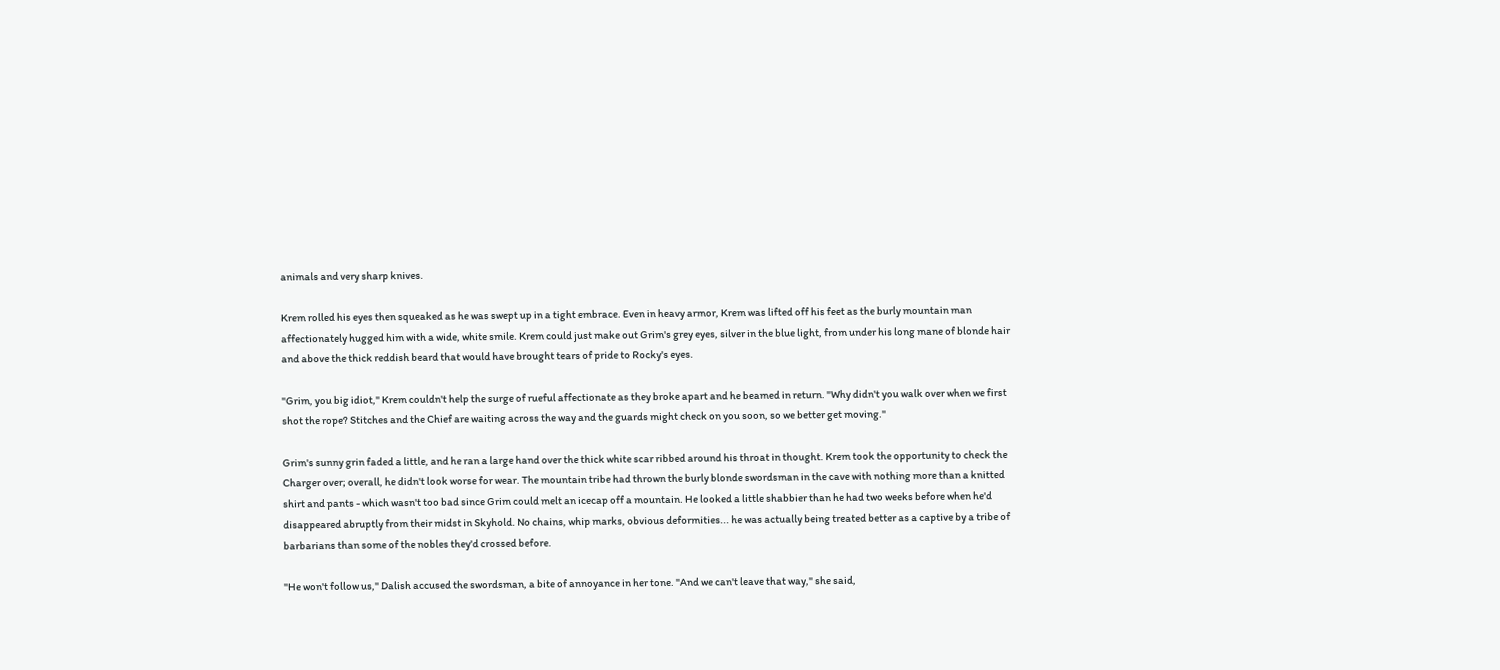animals and very sharp knives.

Krem rolled his eyes then squeaked as he was swept up in a tight embrace. Even in heavy armor, Krem was lifted off his feet as the burly mountain man affectionately hugged him with a wide, white smile. Krem could just make out Grim's grey eyes, silver in the blue light, from under his long mane of blonde hair and above the thick reddish beard that would have brought tears of pride to Rocky's eyes.

"Grim, you big idiot," Krem couldn't help the surge of rueful affectionate as they broke apart and he beamed in return. "Why didn't you walk over when we first shot the rope? Stitches and the Chief are waiting across the way and the guards might check on you soon, so we better get moving."

Grim's sunny grin faded a little, and he ran a large hand over the thick white scar ribbed around his throat in thought. Krem took the opportunity to check the Charger over; overall, he didn't look worse for wear. The mountain tribe had thrown the burly blonde swordsman in the cave with nothing more than a knitted shirt and pants - which wasn't too bad since Grim could melt an icecap off a mountain. He looked a little shabbier than he had two weeks before when he'd disappeared abruptly from their midst in Skyhold. No chains, whip marks, obvious deformities... he was actually being treated better as a captive by a tribe of barbarians than some of the nobles they'd crossed before.

"He won't follow us," Dalish accused the swordsman, a bite of annoyance in her tone. "And we can't leave that way," she said,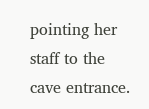pointing her staff to the cave entrance.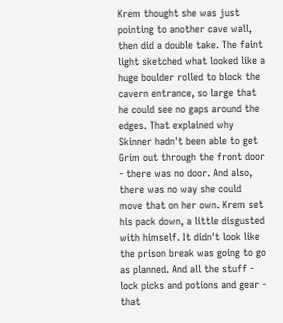Krem thought she was just pointing to another cave wall, then did a double take. The faint light sketched what looked like a huge boulder rolled to block the cavern entrance, so large that he could see no gaps around the edges. That explained why Skinner hadn't been able to get Grim out through the front door - there was no door. And also, there was no way she could move that on her own. Krem set his pack down, a little disgusted with himself. It didn't look like the prison break was going to go as planned. And all the stuff - lock picks and potions and gear - that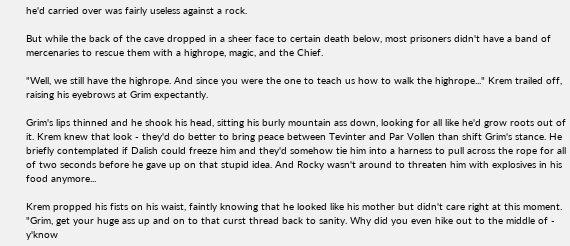he'd carried over was fairly useless against a rock.

But while the back of the cave dropped in a sheer face to certain death below, most prisoners didn't have a band of mercenaries to rescue them with a highrope, magic, and the Chief.

"Well, we still have the highrope. And since you were the one to teach us how to walk the highrope..." Krem trailed off, raising his eyebrows at Grim expectantly.

Grim's lips thinned and he shook his head, sitting his burly mountain ass down, looking for all like he'd grow roots out of it. Krem knew that look - they'd do better to bring peace between Tevinter and Par Vollen than shift Grim's stance. He briefly contemplated if Dalish could freeze him and they'd somehow tie him into a harness to pull across the rope for all of two seconds before he gave up on that stupid idea. And Rocky wasn't around to threaten him with explosives in his food anymore...

Krem propped his fists on his waist, faintly knowing that he looked like his mother but didn't care right at this moment. "Grim, get your huge ass up and on to that curst thread back to sanity. Why did you even hike out to the middle of - y'know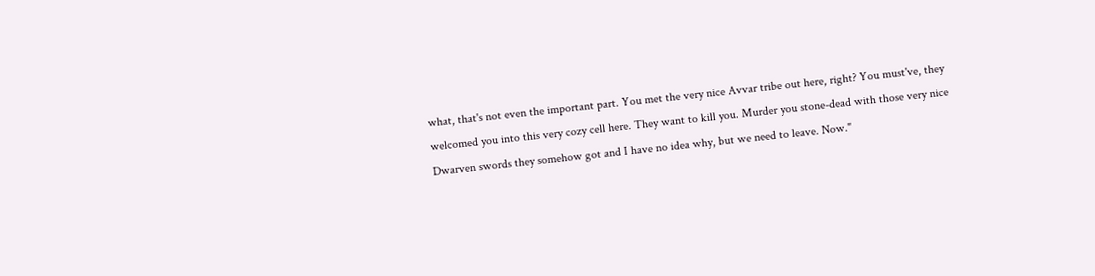what, that's not even the important part. You met the very nice Avvar tribe out here, right? You must've, they welcomed you into this very cozy cell here. They want to kill you. Murder you stone-dead with those very nice Dwarven swords they somehow got and I have no idea why, but we need to leave. Now."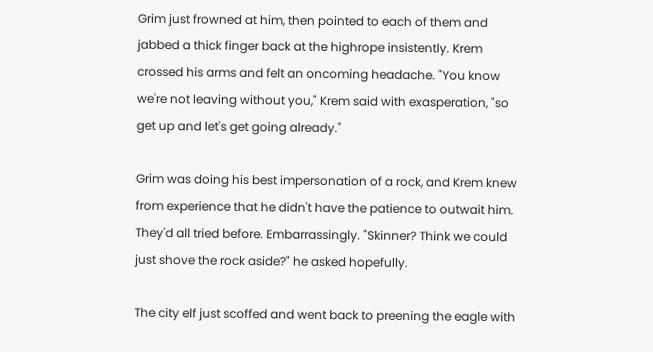Grim just frowned at him, then pointed to each of them and jabbed a thick finger back at the highrope insistently. Krem crossed his arms and felt an oncoming headache. "You know we're not leaving without you," Krem said with exasperation, "so get up and let's get going already."

Grim was doing his best impersonation of a rock, and Krem knew from experience that he didn't have the patience to outwait him. They'd all tried before. Embarrassingly. "Skinner? Think we could just shove the rock aside?" he asked hopefully.

The city elf just scoffed and went back to preening the eagle with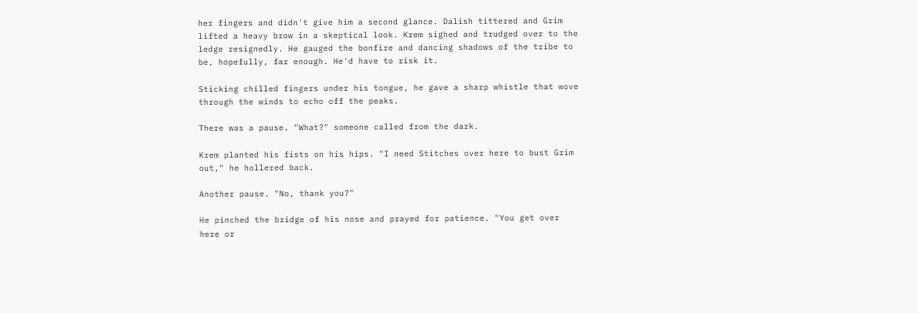her fingers and didn't give him a second glance. Dalish tittered and Grim lifted a heavy brow in a skeptical look. Krem sighed and trudged over to the ledge resignedly. He gauged the bonfire and dancing shadows of the tribe to be, hopefully, far enough. He'd have to risk it.

Sticking chilled fingers under his tongue, he gave a sharp whistle that wove through the winds to echo off the peaks.

There was a pause. "What?" someone called from the dark.

Krem planted his fists on his hips. "I need Stitches over here to bust Grim out," he hollered back.

Another pause. "No, thank you?"

He pinched the bridge of his nose and prayed for patience. "You get over here or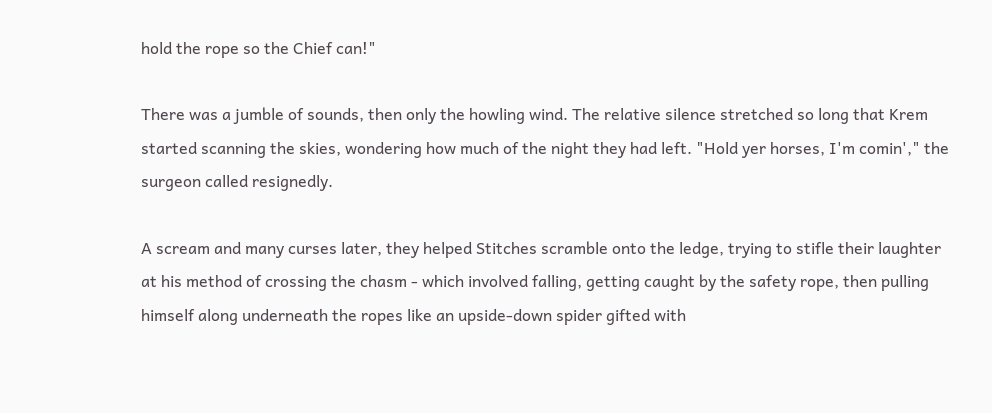hold the rope so the Chief can!"

There was a jumble of sounds, then only the howling wind. The relative silence stretched so long that Krem started scanning the skies, wondering how much of the night they had left. "Hold yer horses, I'm comin'," the surgeon called resignedly.

A scream and many curses later, they helped Stitches scramble onto the ledge, trying to stifle their laughter at his method of crossing the chasm - which involved falling, getting caught by the safety rope, then pulling himself along underneath the ropes like an upside-down spider gifted with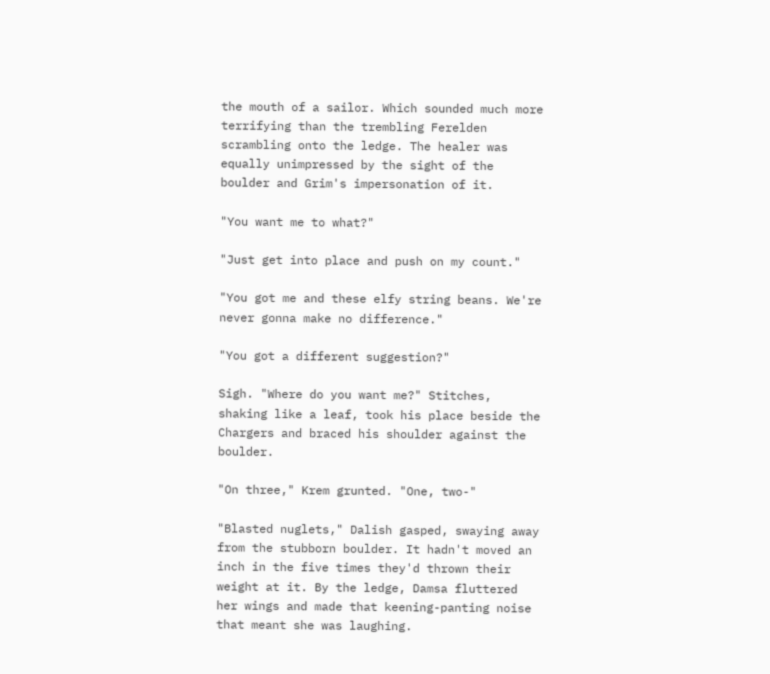the mouth of a sailor. Which sounded much more terrifying than the trembling Ferelden scrambling onto the ledge. The healer was equally unimpressed by the sight of the boulder and Grim's impersonation of it.

"You want me to what?"

"Just get into place and push on my count."

"You got me and these elfy string beans. We're never gonna make no difference."

"You got a different suggestion?"

Sigh. "Where do you want me?" Stitches, shaking like a leaf, took his place beside the Chargers and braced his shoulder against the boulder.

"On three," Krem grunted. "One, two-"

"Blasted nuglets," Dalish gasped, swaying away from the stubborn boulder. It hadn't moved an inch in the five times they'd thrown their weight at it. By the ledge, Damsa fluttered her wings and made that keening-panting noise that meant she was laughing.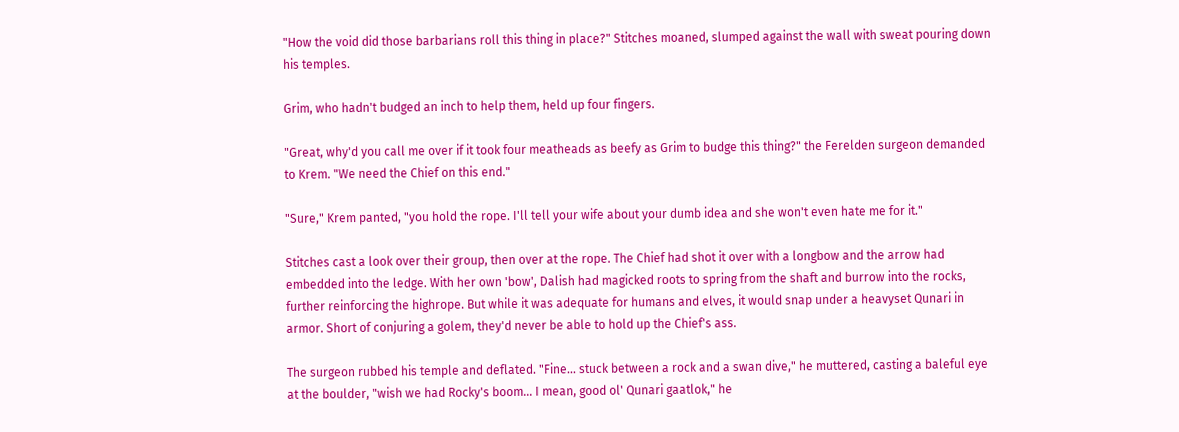"How the void did those barbarians roll this thing in place?" Stitches moaned, slumped against the wall with sweat pouring down his temples.

Grim, who hadn't budged an inch to help them, held up four fingers.

"Great, why'd you call me over if it took four meatheads as beefy as Grim to budge this thing?" the Ferelden surgeon demanded to Krem. "We need the Chief on this end."

"Sure," Krem panted, "you hold the rope. I'll tell your wife about your dumb idea and she won't even hate me for it."

Stitches cast a look over their group, then over at the rope. The Chief had shot it over with a longbow and the arrow had embedded into the ledge. With her own 'bow', Dalish had magicked roots to spring from the shaft and burrow into the rocks, further reinforcing the highrope. But while it was adequate for humans and elves, it would snap under a heavyset Qunari in armor. Short of conjuring a golem, they'd never be able to hold up the Chief's ass.

The surgeon rubbed his temple and deflated. "Fine... stuck between a rock and a swan dive," he muttered, casting a baleful eye at the boulder, "wish we had Rocky's boom... I mean, good ol' Qunari gaatlok," he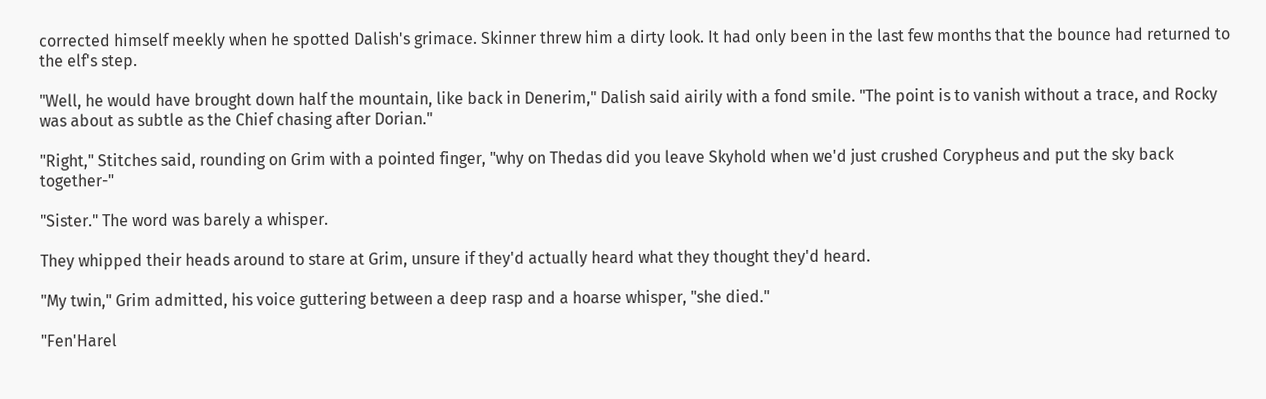corrected himself meekly when he spotted Dalish's grimace. Skinner threw him a dirty look. It had only been in the last few months that the bounce had returned to the elf's step.

"Well, he would have brought down half the mountain, like back in Denerim," Dalish said airily with a fond smile. "The point is to vanish without a trace, and Rocky was about as subtle as the Chief chasing after Dorian."

"Right," Stitches said, rounding on Grim with a pointed finger, "why on Thedas did you leave Skyhold when we'd just crushed Corypheus and put the sky back together-"

"Sister." The word was barely a whisper.

They whipped their heads around to stare at Grim, unsure if they'd actually heard what they thought they'd heard.

"My twin," Grim admitted, his voice guttering between a deep rasp and a hoarse whisper, "she died."

"Fen'Harel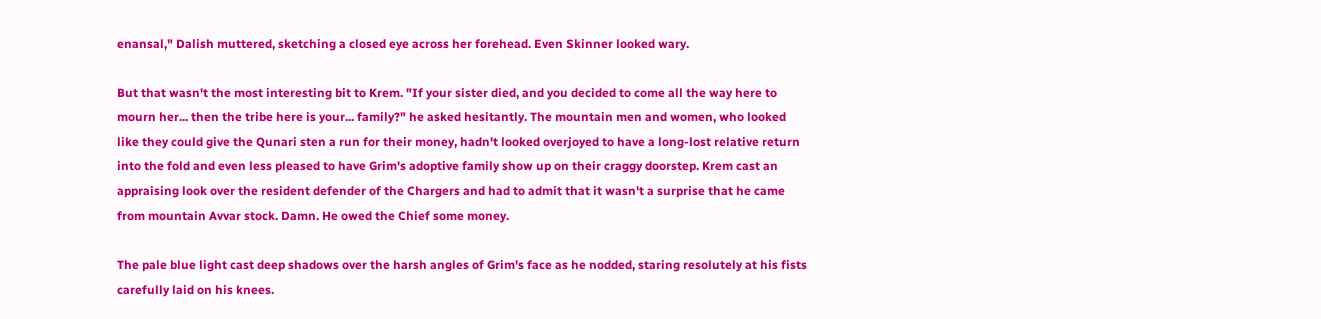enansal," Dalish muttered, sketching a closed eye across her forehead. Even Skinner looked wary.

But that wasn't the most interesting bit to Krem. "If your sister died, and you decided to come all the way here to mourn her... then the tribe here is your... family?" he asked hesitantly. The mountain men and women, who looked like they could give the Qunari sten a run for their money, hadn't looked overjoyed to have a long-lost relative return into the fold and even less pleased to have Grim's adoptive family show up on their craggy doorstep. Krem cast an appraising look over the resident defender of the Chargers and had to admit that it wasn't a surprise that he came from mountain Avvar stock. Damn. He owed the Chief some money.

The pale blue light cast deep shadows over the harsh angles of Grim's face as he nodded, staring resolutely at his fists carefully laid on his knees.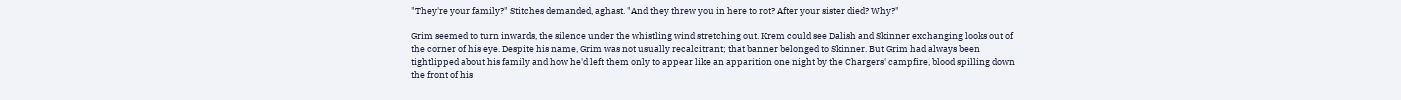"They're your family?" Stitches demanded, aghast. "And they threw you in here to rot? After your sister died? Why?"

Grim seemed to turn inwards, the silence under the whistling wind stretching out. Krem could see Dalish and Skinner exchanging looks out of the corner of his eye. Despite his name, Grim was not usually recalcitrant; that banner belonged to Skinner. But Grim had always been tightlipped about his family and how he'd left them only to appear like an apparition one night by the Chargers' campfire, blood spilling down the front of his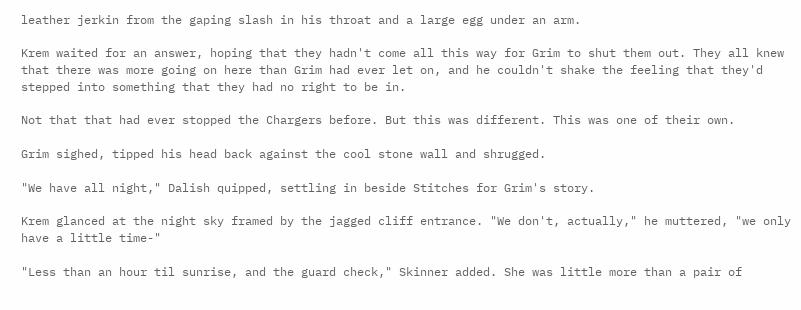leather jerkin from the gaping slash in his throat and a large egg under an arm.

Krem waited for an answer, hoping that they hadn't come all this way for Grim to shut them out. They all knew that there was more going on here than Grim had ever let on, and he couldn't shake the feeling that they'd stepped into something that they had no right to be in.

Not that that had ever stopped the Chargers before. But this was different. This was one of their own.

Grim sighed, tipped his head back against the cool stone wall and shrugged.

"We have all night," Dalish quipped, settling in beside Stitches for Grim's story.

Krem glanced at the night sky framed by the jagged cliff entrance. "We don't, actually," he muttered, "we only have a little time-"

"Less than an hour til sunrise, and the guard check," Skinner added. She was little more than a pair of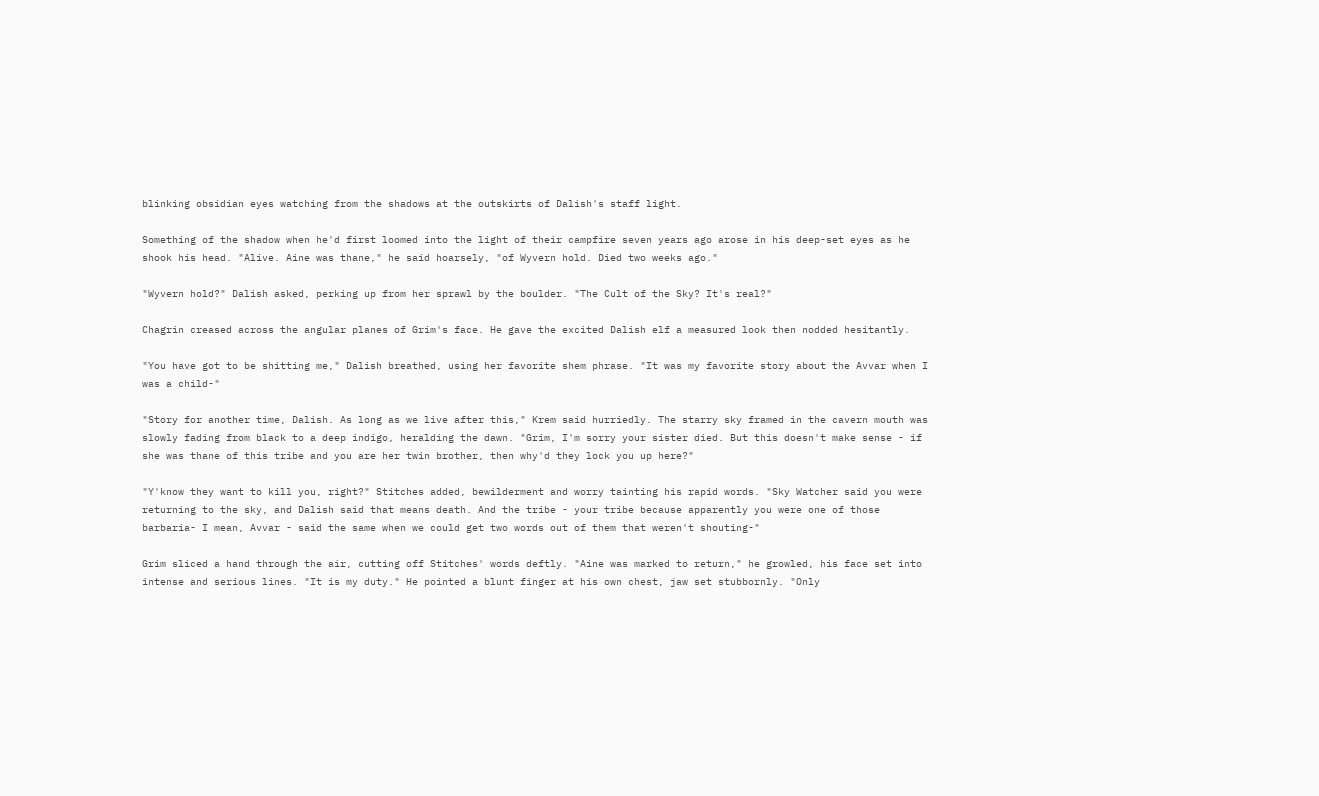blinking obsidian eyes watching from the shadows at the outskirts of Dalish's staff light.

Something of the shadow when he'd first loomed into the light of their campfire seven years ago arose in his deep-set eyes as he shook his head. "Alive. Aine was thane," he said hoarsely, "of Wyvern hold. Died two weeks ago."

"Wyvern hold?" Dalish asked, perking up from her sprawl by the boulder. "The Cult of the Sky? It's real?"

Chagrin creased across the angular planes of Grim's face. He gave the excited Dalish elf a measured look then nodded hesitantly.

"You have got to be shitting me," Dalish breathed, using her favorite shem phrase. "It was my favorite story about the Avvar when I was a child-"

"Story for another time, Dalish. As long as we live after this," Krem said hurriedly. The starry sky framed in the cavern mouth was slowly fading from black to a deep indigo, heralding the dawn. "Grim, I'm sorry your sister died. But this doesn't make sense - if she was thane of this tribe and you are her twin brother, then why'd they lock you up here?"

"Y'know they want to kill you, right?" Stitches added, bewilderment and worry tainting his rapid words. "Sky Watcher said you were returning to the sky, and Dalish said that means death. And the tribe - your tribe because apparently you were one of those barbaria- I mean, Avvar - said the same when we could get two words out of them that weren't shouting-"

Grim sliced a hand through the air, cutting off Stitches' words deftly. "Aine was marked to return," he growled, his face set into intense and serious lines. "It is my duty." He pointed a blunt finger at his own chest, jaw set stubbornly. "Only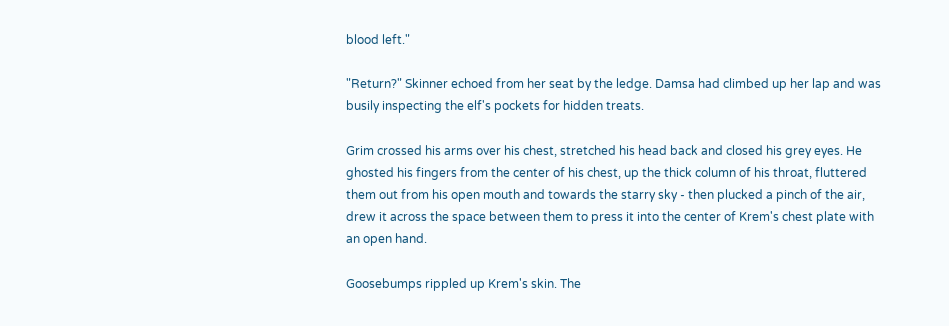blood left."

"Return?" Skinner echoed from her seat by the ledge. Damsa had climbed up her lap and was busily inspecting the elf's pockets for hidden treats.

Grim crossed his arms over his chest, stretched his head back and closed his grey eyes. He ghosted his fingers from the center of his chest, up the thick column of his throat, fluttered them out from his open mouth and towards the starry sky - then plucked a pinch of the air, drew it across the space between them to press it into the center of Krem's chest plate with an open hand.

Goosebumps rippled up Krem's skin. The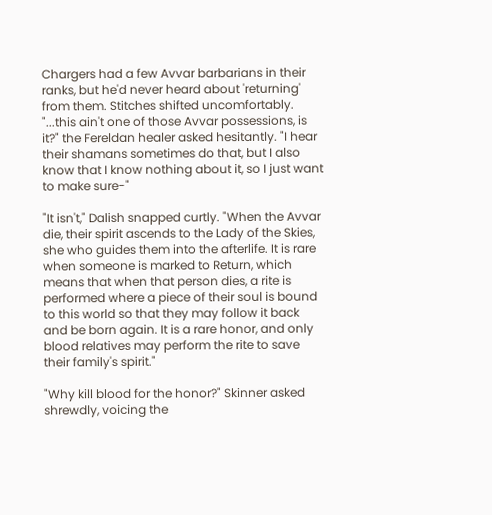Chargers had a few Avvar barbarians in their ranks, but he'd never heard about 'returning' from them. Stitches shifted uncomfortably. "...this ain't one of those Avvar possessions, is it?" the Fereldan healer asked hesitantly. "I hear their shamans sometimes do that, but I also know that I know nothing about it, so I just want to make sure-"

"It isn't," Dalish snapped curtly. "When the Avvar die, their spirit ascends to the Lady of the Skies, she who guides them into the afterlife. It is rare when someone is marked to Return, which means that when that person dies, a rite is performed where a piece of their soul is bound to this world so that they may follow it back and be born again. It is a rare honor, and only blood relatives may perform the rite to save their family's spirit."

"Why kill blood for the honor?" Skinner asked shrewdly, voicing the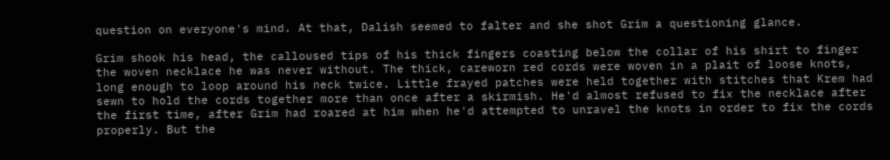question on everyone's mind. At that, Dalish seemed to falter and she shot Grim a questioning glance.

Grim shook his head, the calloused tips of his thick fingers coasting below the collar of his shirt to finger the woven necklace he was never without. The thick, careworn red cords were woven in a plait of loose knots, long enough to loop around his neck twice. Little frayed patches were held together with stitches that Krem had sewn to hold the cords together more than once after a skirmish. He'd almost refused to fix the necklace after the first time, after Grim had roared at him when he'd attempted to unravel the knots in order to fix the cords properly. But the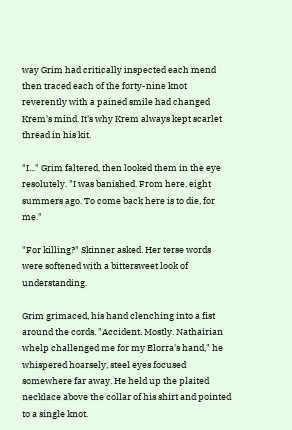way Grim had critically inspected each mend then traced each of the forty-nine knot reverently with a pained smile had changed Krem's mind. It's why Krem always kept scarlet thread in his kit.

"I..." Grim faltered, then looked them in the eye resolutely. "I was banished. From here, eight summers ago. To come back here is to die, for me."

"For killing?" Skinner asked. Her terse words were softened with a bittersweet look of understanding.

Grim grimaced, his hand clenching into a fist around the cords. "Accident. Mostly. Nathairian whelp challenged me for my Elorra's hand," he whispered hoarsely, steel eyes focused somewhere far away. He held up the plaited necklace above the collar of his shirt and pointed to a single knot.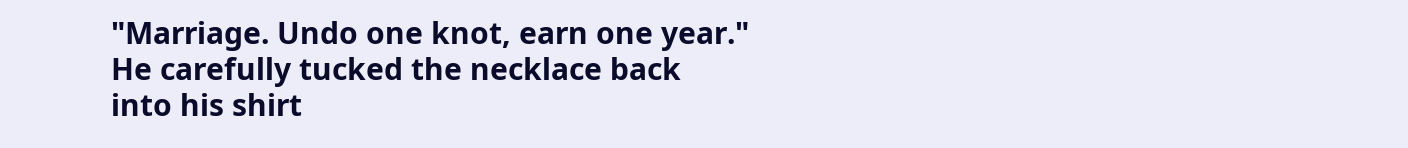"Marriage. Undo one knot, earn one year." He carefully tucked the necklace back into his shirt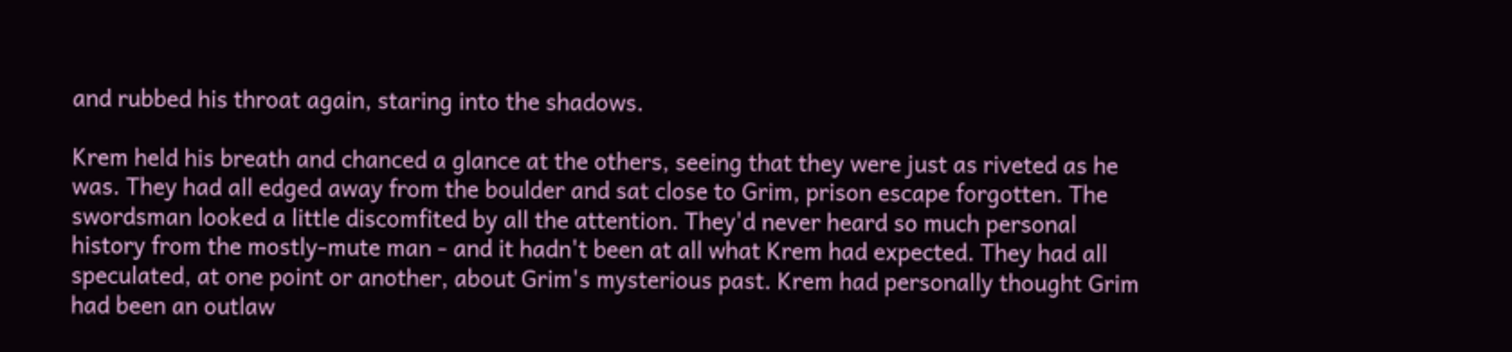and rubbed his throat again, staring into the shadows.

Krem held his breath and chanced a glance at the others, seeing that they were just as riveted as he was. They had all edged away from the boulder and sat close to Grim, prison escape forgotten. The swordsman looked a little discomfited by all the attention. They'd never heard so much personal history from the mostly-mute man - and it hadn't been at all what Krem had expected. They had all speculated, at one point or another, about Grim's mysterious past. Krem had personally thought Grim had been an outlaw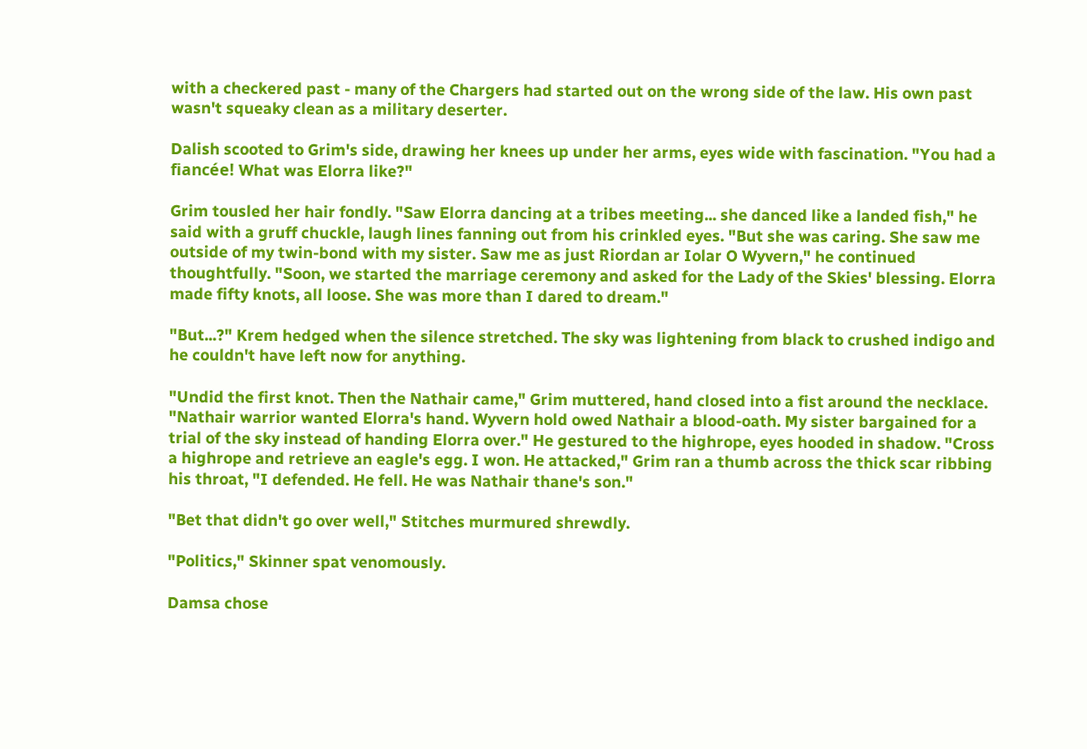with a checkered past - many of the Chargers had started out on the wrong side of the law. His own past wasn't squeaky clean as a military deserter.

Dalish scooted to Grim's side, drawing her knees up under her arms, eyes wide with fascination. "You had a fiancée! What was Elorra like?"

Grim tousled her hair fondly. "Saw Elorra dancing at a tribes meeting... she danced like a landed fish," he said with a gruff chuckle, laugh lines fanning out from his crinkled eyes. "But she was caring. She saw me outside of my twin-bond with my sister. Saw me as just Riordan ar Iolar O Wyvern," he continued thoughtfully. "Soon, we started the marriage ceremony and asked for the Lady of the Skies' blessing. Elorra made fifty knots, all loose. She was more than I dared to dream."

"But...?" Krem hedged when the silence stretched. The sky was lightening from black to crushed indigo and he couldn't have left now for anything.

"Undid the first knot. Then the Nathair came," Grim muttered, hand closed into a fist around the necklace. "Nathair warrior wanted Elorra's hand. Wyvern hold owed Nathair a blood-oath. My sister bargained for a trial of the sky instead of handing Elorra over." He gestured to the highrope, eyes hooded in shadow. "Cross a highrope and retrieve an eagle's egg. I won. He attacked," Grim ran a thumb across the thick scar ribbing his throat, "I defended. He fell. He was Nathair thane's son."

"Bet that didn't go over well," Stitches murmured shrewdly.

"Politics," Skinner spat venomously.

Damsa chose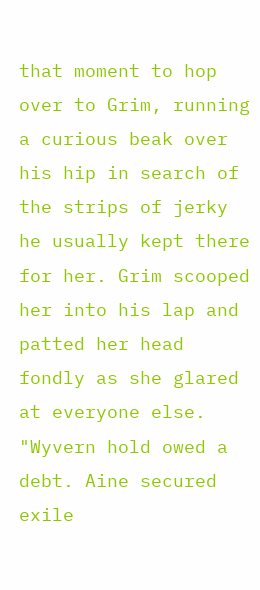that moment to hop over to Grim, running a curious beak over his hip in search of the strips of jerky he usually kept there for her. Grim scooped her into his lap and patted her head fondly as she glared at everyone else. "Wyvern hold owed a debt. Aine secured exile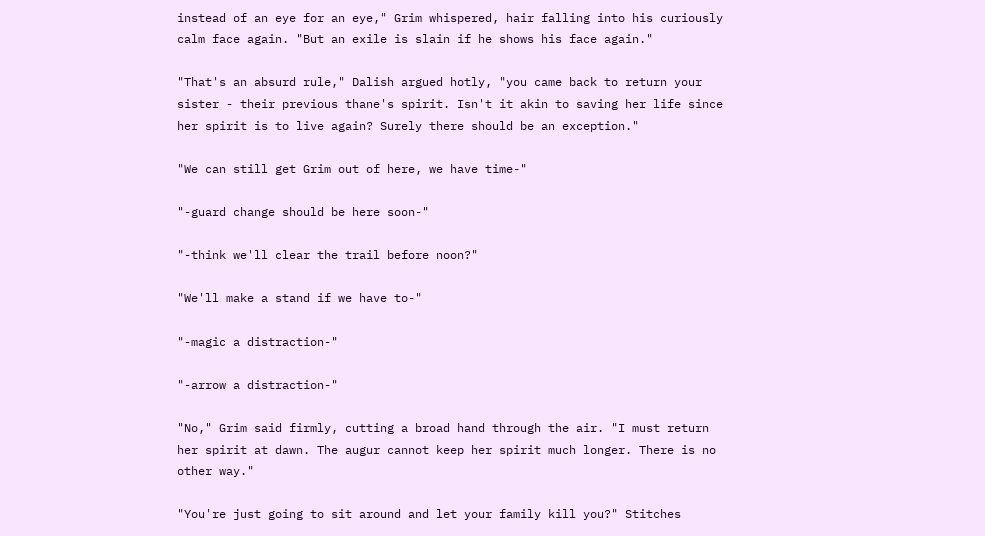instead of an eye for an eye," Grim whispered, hair falling into his curiously calm face again. "But an exile is slain if he shows his face again."

"That's an absurd rule," Dalish argued hotly, "you came back to return your sister - their previous thane's spirit. Isn't it akin to saving her life since her spirit is to live again? Surely there should be an exception."

"We can still get Grim out of here, we have time-"

"-guard change should be here soon-"

"-think we'll clear the trail before noon?"

"We'll make a stand if we have to-"

"-magic a distraction-"

"-arrow a distraction-"

"No," Grim said firmly, cutting a broad hand through the air. "I must return her spirit at dawn. The augur cannot keep her spirit much longer. There is no other way."

"You're just going to sit around and let your family kill you?" Stitches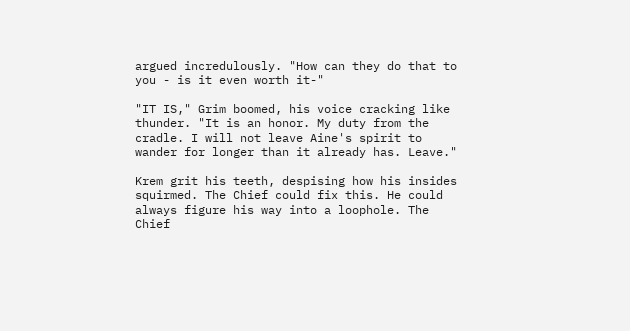argued incredulously. "How can they do that to you - is it even worth it-"

"IT IS," Grim boomed, his voice cracking like thunder. "It is an honor. My duty from the cradle. I will not leave Aine's spirit to wander for longer than it already has. Leave."

Krem grit his teeth, despising how his insides squirmed. The Chief could fix this. He could always figure his way into a loophole. The Chief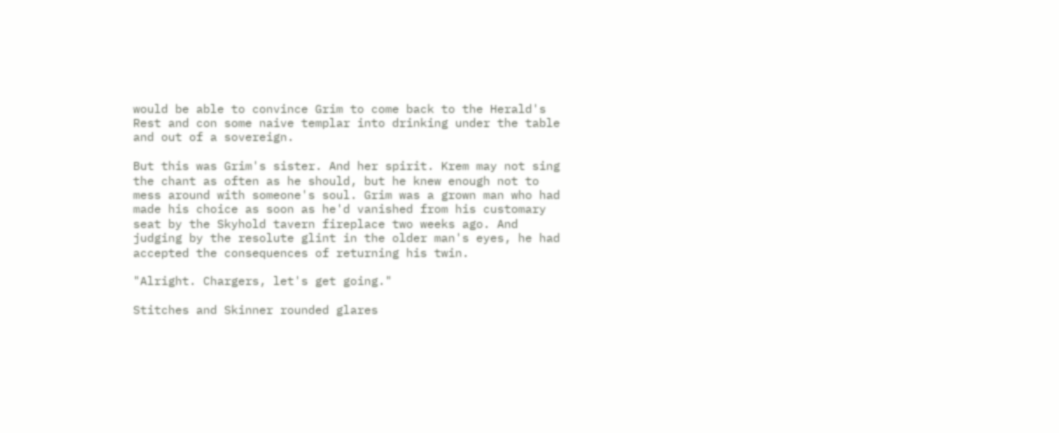would be able to convince Grim to come back to the Herald's Rest and con some naive templar into drinking under the table and out of a sovereign.

But this was Grim's sister. And her spirit. Krem may not sing the chant as often as he should, but he knew enough not to mess around with someone's soul. Grim was a grown man who had made his choice as soon as he'd vanished from his customary seat by the Skyhold tavern fireplace two weeks ago. And judging by the resolute glint in the older man's eyes, he had accepted the consequences of returning his twin.

"Alright. Chargers, let's get going."

Stitches and Skinner rounded glares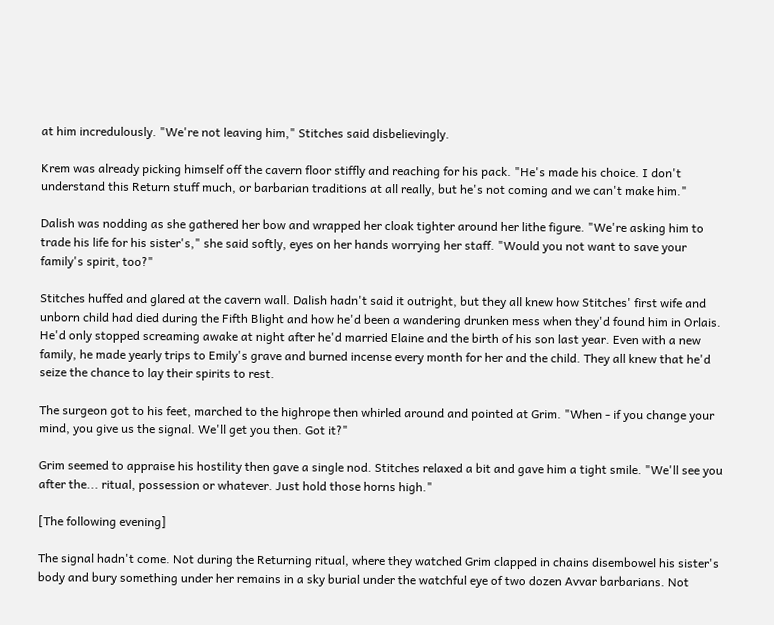at him incredulously. "We're not leaving him," Stitches said disbelievingly.

Krem was already picking himself off the cavern floor stiffly and reaching for his pack. "He's made his choice. I don't understand this Return stuff much, or barbarian traditions at all really, but he's not coming and we can't make him."

Dalish was nodding as she gathered her bow and wrapped her cloak tighter around her lithe figure. "We're asking him to trade his life for his sister's," she said softly, eyes on her hands worrying her staff. "Would you not want to save your family's spirit, too?"

Stitches huffed and glared at the cavern wall. Dalish hadn't said it outright, but they all knew how Stitches' first wife and unborn child had died during the Fifth Blight and how he'd been a wandering drunken mess when they'd found him in Orlais. He'd only stopped screaming awake at night after he'd married Elaine and the birth of his son last year. Even with a new family, he made yearly trips to Emily's grave and burned incense every month for her and the child. They all knew that he'd seize the chance to lay their spirits to rest.

The surgeon got to his feet, marched to the highrope then whirled around and pointed at Grim. "When - if you change your mind, you give us the signal. We'll get you then. Got it?"

Grim seemed to appraise his hostility then gave a single nod. Stitches relaxed a bit and gave him a tight smile. "We'll see you after the... ritual, possession or whatever. Just hold those horns high."

[The following evening]

The signal hadn't come. Not during the Returning ritual, where they watched Grim clapped in chains disembowel his sister's body and bury something under her remains in a sky burial under the watchful eye of two dozen Avvar barbarians. Not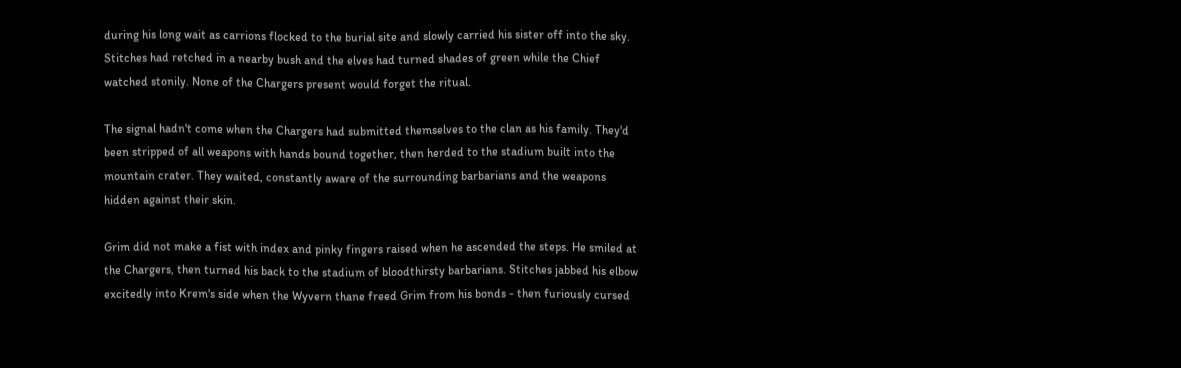during his long wait as carrions flocked to the burial site and slowly carried his sister off into the sky. Stitches had retched in a nearby bush and the elves had turned shades of green while the Chief watched stonily. None of the Chargers present would forget the ritual.

The signal hadn't come when the Chargers had submitted themselves to the clan as his family. They'd been stripped of all weapons with hands bound together, then herded to the stadium built into the mountain crater. They waited, constantly aware of the surrounding barbarians and the weapons hidden against their skin.

Grim did not make a fist with index and pinky fingers raised when he ascended the steps. He smiled at the Chargers, then turned his back to the stadium of bloodthirsty barbarians. Stitches jabbed his elbow excitedly into Krem's side when the Wyvern thane freed Grim from his bonds - then furiously cursed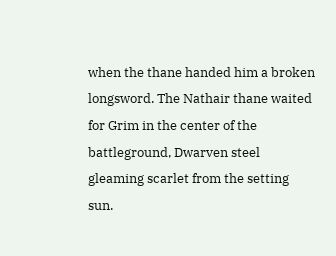when the thane handed him a broken longsword. The Nathair thane waited for Grim in the center of the battleground, Dwarven steel gleaming scarlet from the setting sun.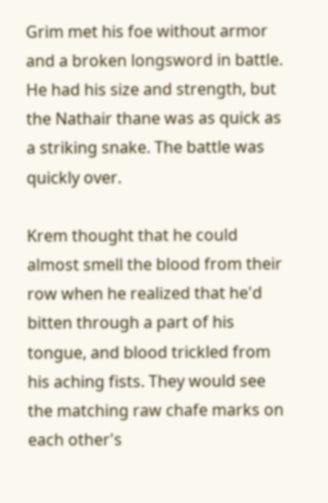Grim met his foe without armor and a broken longsword in battle. He had his size and strength, but the Nathair thane was as quick as a striking snake. The battle was quickly over.

Krem thought that he could almost smell the blood from their row when he realized that he'd bitten through a part of his tongue, and blood trickled from his aching fists. They would see the matching raw chafe marks on each other's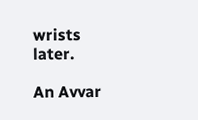wrists later.

An Avvar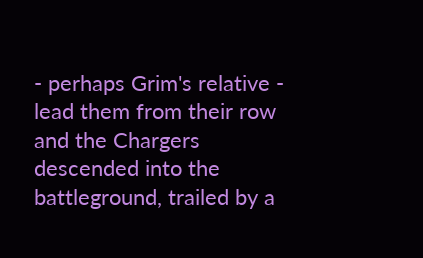- perhaps Grim's relative - lead them from their row and the Chargers descended into the battleground, trailed by a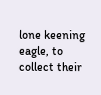lone keening eagle, to collect their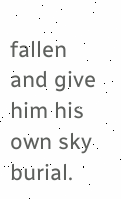fallen and give him his own sky burial.